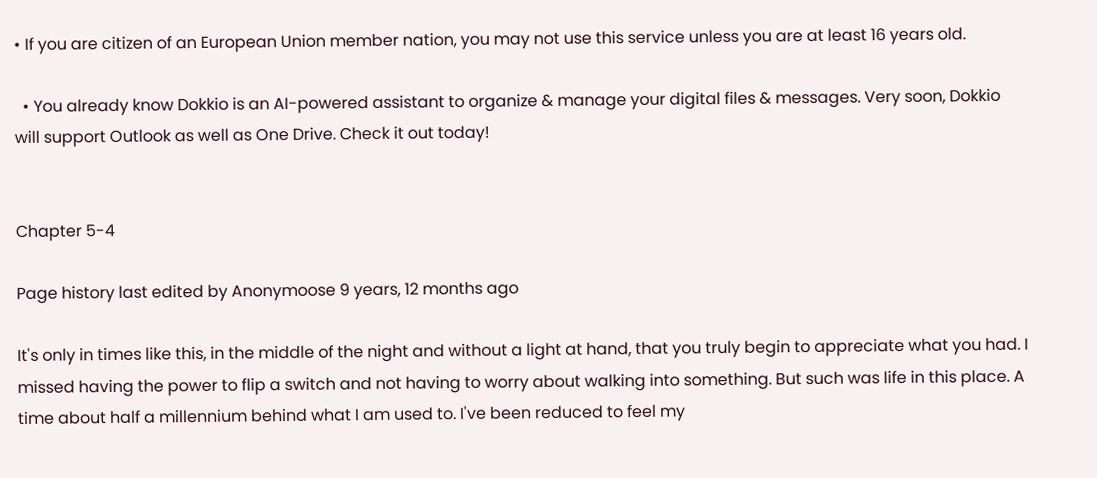• If you are citizen of an European Union member nation, you may not use this service unless you are at least 16 years old.

  • You already know Dokkio is an AI-powered assistant to organize & manage your digital files & messages. Very soon, Dokkio will support Outlook as well as One Drive. Check it out today!


Chapter 5-4

Page history last edited by Anonymoose 9 years, 12 months ago

It's only in times like this, in the middle of the night and without a light at hand, that you truly begin to appreciate what you had. I missed having the power to flip a switch and not having to worry about walking into something. But such was life in this place. A time about half a millennium behind what I am used to. I've been reduced to feel my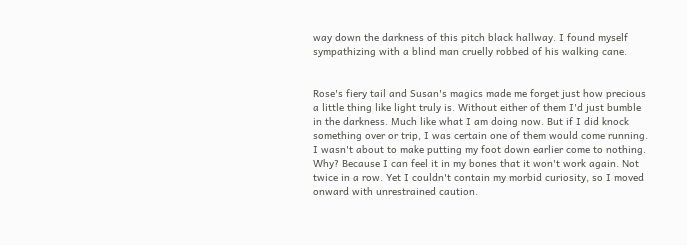way down the darkness of this pitch black hallway. I found myself sympathizing with a blind man cruelly robbed of his walking cane.


Rose's fiery tail and Susan's magics made me forget just how precious a little thing like light truly is. Without either of them I'd just bumble in the darkness. Much like what I am doing now. But if I did knock something over or trip, I was certain one of them would come running. I wasn't about to make putting my foot down earlier come to nothing. Why? Because I can feel it in my bones that it won't work again. Not twice in a row. Yet I couldn't contain my morbid curiosity, so I moved onward with unrestrained caution.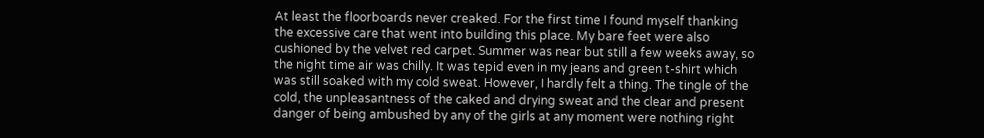At least the floorboards never creaked. For the first time I found myself thanking the excessive care that went into building this place. My bare feet were also cushioned by the velvet red carpet. Summer was near but still a few weeks away, so the night time air was chilly. It was tepid even in my jeans and green t-shirt which was still soaked with my cold sweat. However, I hardly felt a thing. The tingle of the cold, the unpleasantness of the caked and drying sweat and the clear and present danger of being ambushed by any of the girls at any moment were nothing right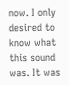now. I only desired to know what this sound was. It was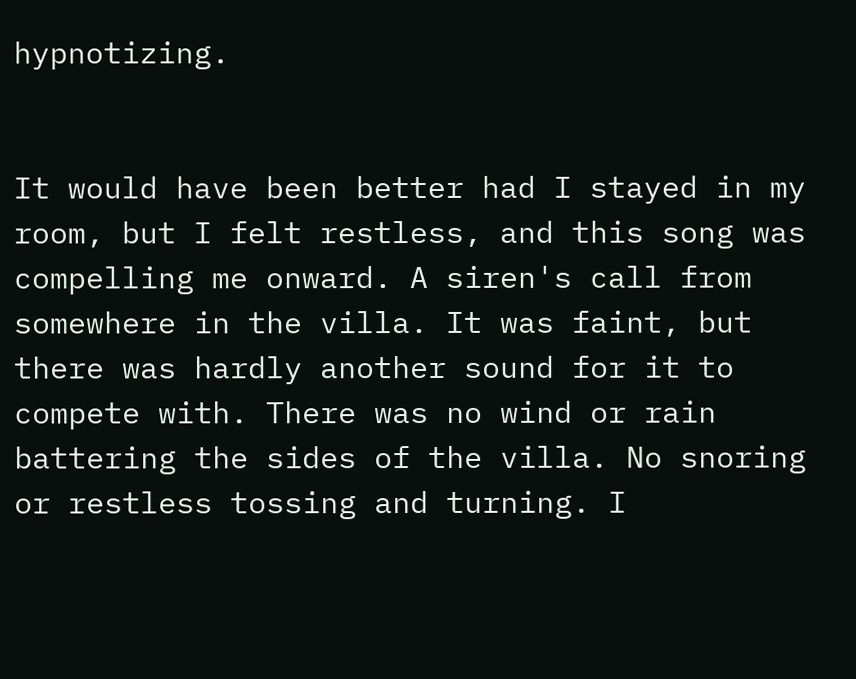hypnotizing.


It would have been better had I stayed in my room, but I felt restless, and this song was compelling me onward. A siren's call from somewhere in the villa. It was faint, but there was hardly another sound for it to compete with. There was no wind or rain battering the sides of the villa. No snoring or restless tossing and turning. I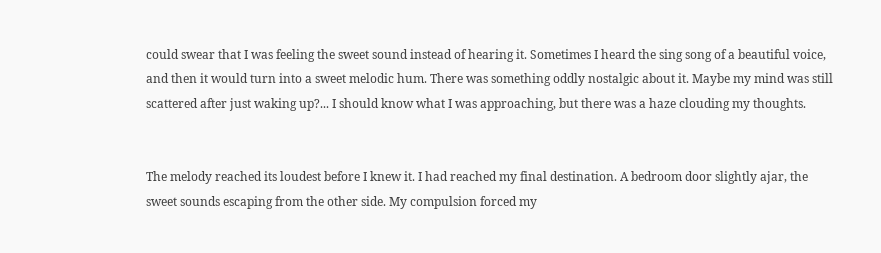could swear that I was feeling the sweet sound instead of hearing it. Sometimes I heard the sing song of a beautiful voice, and then it would turn into a sweet melodic hum. There was something oddly nostalgic about it. Maybe my mind was still scattered after just waking up?... I should know what I was approaching, but there was a haze clouding my thoughts.


The melody reached its loudest before I knew it. I had reached my final destination. A bedroom door slightly ajar, the sweet sounds escaping from the other side. My compulsion forced my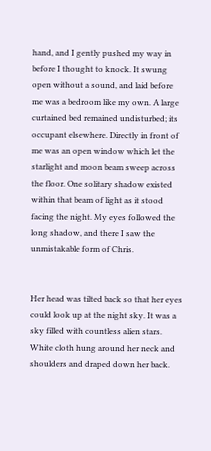hand, and I gently pushed my way in before I thought to knock. It swung open without a sound, and laid before me was a bedroom like my own. A large curtained bed remained undisturbed; its occupant elsewhere. Directly in front of me was an open window which let the starlight and moon beam sweep across the floor. One solitary shadow existed within that beam of light as it stood facing the night. My eyes followed the long shadow, and there I saw the unmistakable form of Chris.


Her head was tilted back so that her eyes could look up at the night sky. It was a sky filled with countless alien stars. White cloth hung around her neck and shoulders and draped down her back.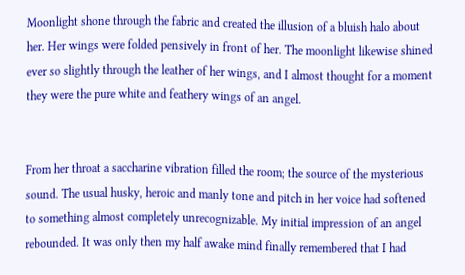Moonlight shone through the fabric and created the illusion of a bluish halo about her. Her wings were folded pensively in front of her. The moonlight likewise shined ever so slightly through the leather of her wings, and I almost thought for a moment they were the pure white and feathery wings of an angel.


From her throat a saccharine vibration filled the room; the source of the mysterious sound. The usual husky, heroic and manly tone and pitch in her voice had softened to something almost completely unrecognizable. My initial impression of an angel rebounded. It was only then my half awake mind finally remembered that I had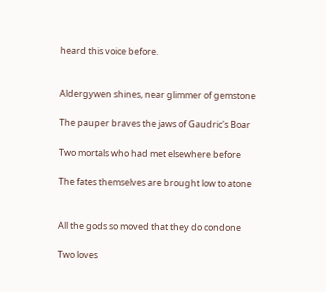heard this voice before.


Aldergywen shines, near glimmer of gemstone

The pauper braves the jaws of Gaudric's Boar

Two mortals who had met elsewhere before

The fates themselves are brought low to atone


All the gods so moved that they do condone

Two loves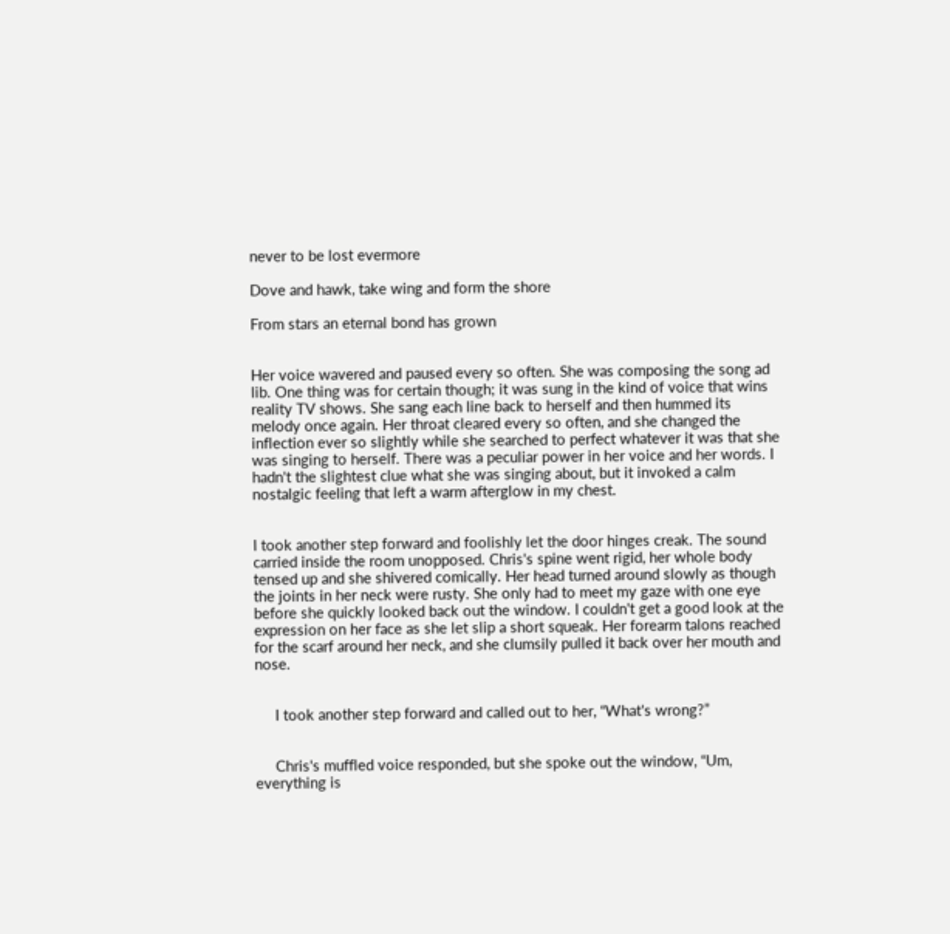never to be lost evermore

Dove and hawk, take wing and form the shore

From stars an eternal bond has grown


Her voice wavered and paused every so often. She was composing the song ad lib. One thing was for certain though; it was sung in the kind of voice that wins reality TV shows. She sang each line back to herself and then hummed its melody once again. Her throat cleared every so often, and she changed the inflection ever so slightly while she searched to perfect whatever it was that she was singing to herself. There was a peculiar power in her voice and her words. I hadn't the slightest clue what she was singing about, but it invoked a calm nostalgic feeling that left a warm afterglow in my chest.


I took another step forward and foolishly let the door hinges creak. The sound carried inside the room unopposed. Chris's spine went rigid, her whole body tensed up and she shivered comically. Her head turned around slowly as though the joints in her neck were rusty. She only had to meet my gaze with one eye before she quickly looked back out the window. I couldn't get a good look at the expression on her face as she let slip a short squeak. Her forearm talons reached for the scarf around her neck, and she clumsily pulled it back over her mouth and nose.


     I took another step forward and called out to her, “What's wrong?”


     Chris's muffled voice responded, but she spoke out the window, “Um, everything is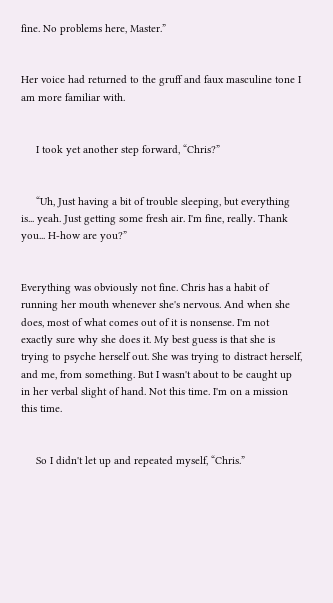fine. No problems here, Master.”


Her voice had returned to the gruff and faux masculine tone I am more familiar with.


     I took yet another step forward, “Chris?”


     “Uh, Just having a bit of trouble sleeping, but everything is... yeah. Just getting some fresh air. I'm fine, really. Thank you... H-how are you?”


Everything was obviously not fine. Chris has a habit of running her mouth whenever she's nervous. And when she does, most of what comes out of it is nonsense. I'm not exactly sure why she does it. My best guess is that she is trying to psyche herself out. She was trying to distract herself, and me, from something. But I wasn't about to be caught up in her verbal slight of hand. Not this time. I'm on a mission this time.


     So I didn't let up and repeated myself, “Chris.”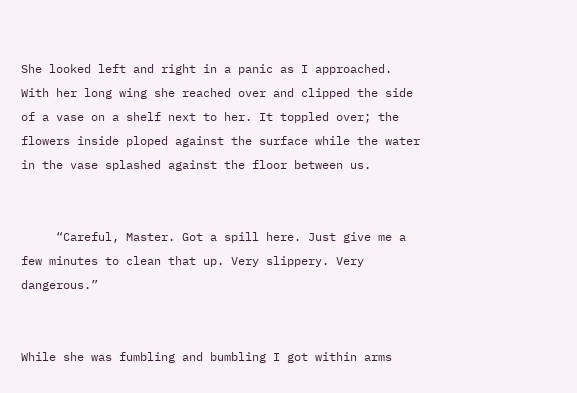She looked left and right in a panic as I approached. With her long wing she reached over and clipped the side of a vase on a shelf next to her. It toppled over; the flowers inside ploped against the surface while the water in the vase splashed against the floor between us.


     “Careful, Master. Got a spill here. Just give me a few minutes to clean that up. Very slippery. Very dangerous.”


While she was fumbling and bumbling I got within arms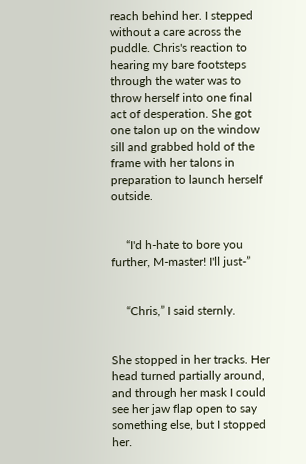reach behind her. I stepped without a care across the puddle. Chris's reaction to hearing my bare footsteps through the water was to throw herself into one final act of desperation. She got one talon up on the window sill and grabbed hold of the frame with her talons in preparation to launch herself outside.


     “I'd h-hate to bore you further, M-master! I'll just-”


     “Chris,” I said sternly.


She stopped in her tracks. Her head turned partially around, and through her mask I could see her jaw flap open to say something else, but I stopped her.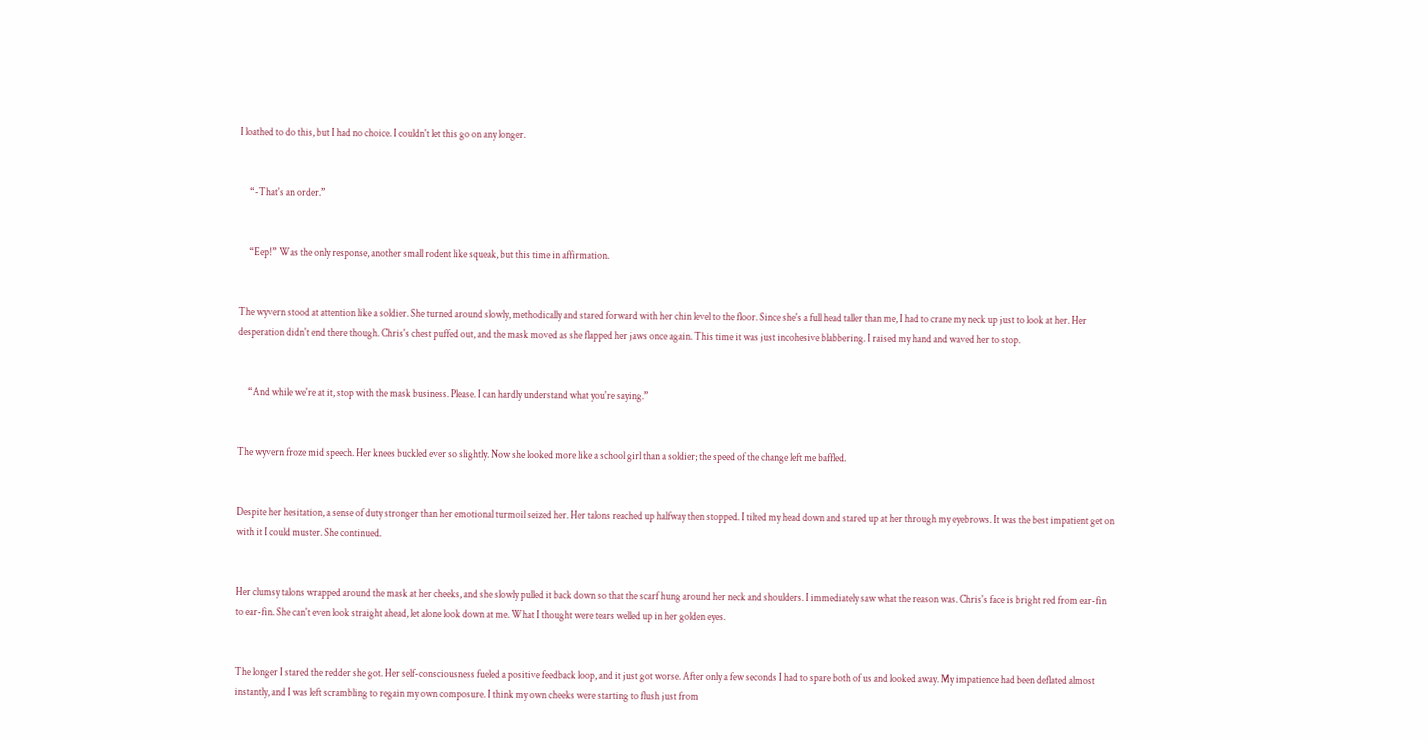I loathed to do this, but I had no choice. I couldn't let this go on any longer.


     “-That's an order.”


     “Eep!” Was the only response, another small rodent like squeak, but this time in affirmation.


The wyvern stood at attention like a soldier. She turned around slowly, methodically and stared forward with her chin level to the floor. Since she's a full head taller than me, I had to crane my neck up just to look at her. Her desperation didn't end there though. Chris's chest puffed out, and the mask moved as she flapped her jaws once again. This time it was just incohesive blabbering. I raised my hand and waved her to stop.


     “And while we're at it, stop with the mask business. Please. I can hardly understand what you're saying.”


The wyvern froze mid speech. Her knees buckled ever so slightly. Now she looked more like a school girl than a soldier; the speed of the change left me baffled.


Despite her hesitation, a sense of duty stronger than her emotional turmoil seized her. Her talons reached up halfway then stopped. I tilted my head down and stared up at her through my eyebrows. It was the best impatient get on with it I could muster. She continued.


Her clumsy talons wrapped around the mask at her cheeks, and she slowly pulled it back down so that the scarf hung around her neck and shoulders. I immediately saw what the reason was. Chris's face is bright red from ear-fin to ear-fin. She can't even look straight ahead, let alone look down at me. What I thought were tears welled up in her golden eyes.


The longer I stared the redder she got. Her self-consciousness fueled a positive feedback loop, and it just got worse. After only a few seconds I had to spare both of us and looked away. My impatience had been deflated almost instantly, and I was left scrambling to regain my own composure. I think my own cheeks were starting to flush just from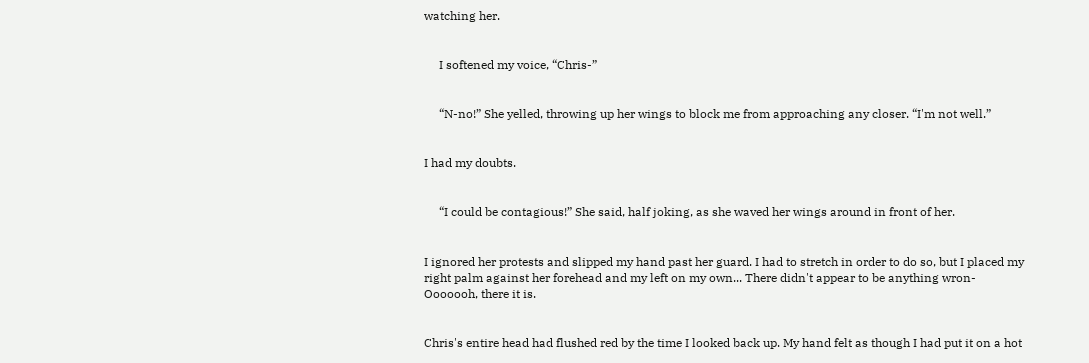watching her.


     I softened my voice, “Chris-”


     “N-no!” She yelled, throwing up her wings to block me from approaching any closer. “I'm not well.”


I had my doubts.


     “I could be contagious!” She said, half joking, as she waved her wings around in front of her.


I ignored her protests and slipped my hand past her guard. I had to stretch in order to do so, but I placed my right palm against her forehead and my left on my own... There didn't appear to be anything wron- Ooooooh, there it is.


Chris's entire head had flushed red by the time I looked back up. My hand felt as though I had put it on a hot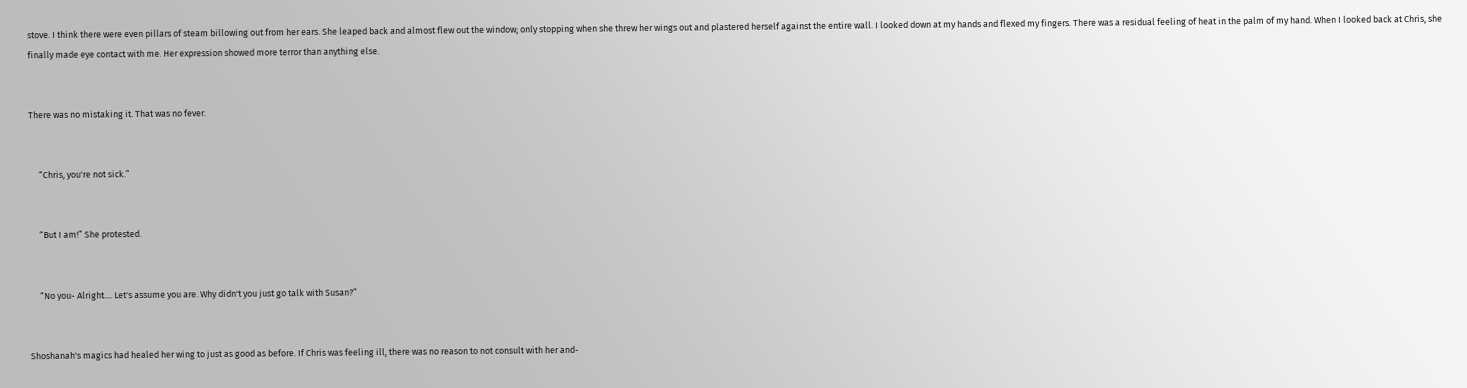stove. I think there were even pillars of steam billowing out from her ears. She leaped back and almost flew out the window; only stopping when she threw her wings out and plastered herself against the entire wall. I looked down at my hands and flexed my fingers. There was a residual feeling of heat in the palm of my hand. When I looked back at Chris, she finally made eye contact with me. Her expression showed more terror than anything else.


There was no mistaking it. That was no fever.


     “Chris, you're not sick.”


     “But I am!” She protested.


     “No you- Alright.... Let's assume you are. Why didn't you just go talk with Susan?”


Shoshanah's magics had healed her wing to just as good as before. If Chris was feeling ill, there was no reason to not consult with her and-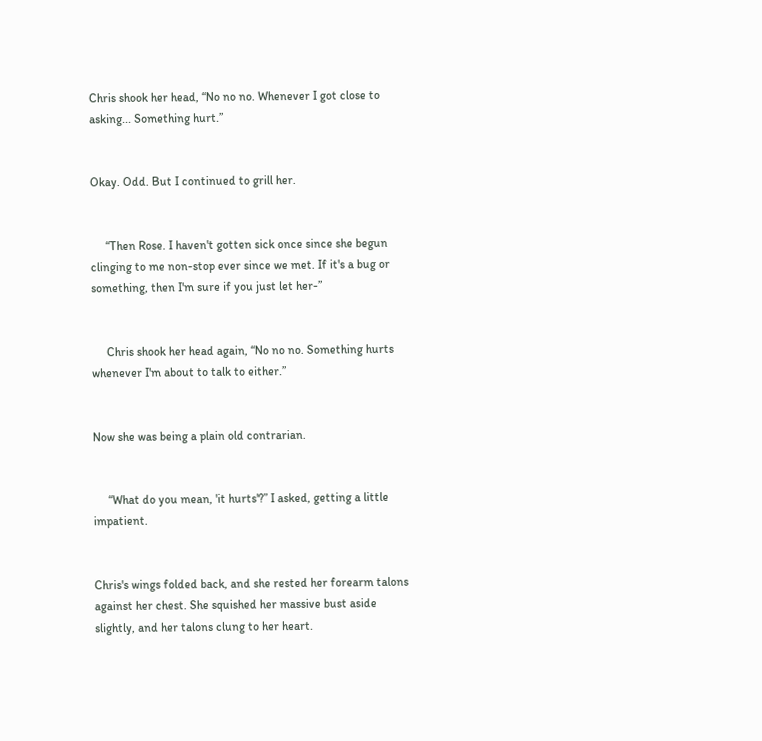Chris shook her head, “No no no. Whenever I got close to asking... Something hurt.”


Okay. Odd. But I continued to grill her.


     “Then Rose. I haven't gotten sick once since she begun clinging to me non-stop ever since we met. If it's a bug or something, then I'm sure if you just let her-”


     Chris shook her head again, “No no no. Something hurts whenever I'm about to talk to either.”


Now she was being a plain old contrarian.


     “What do you mean, 'it hurts'?” I asked, getting a little impatient.


Chris's wings folded back, and she rested her forearm talons against her chest. She squished her massive bust aside slightly, and her talons clung to her heart.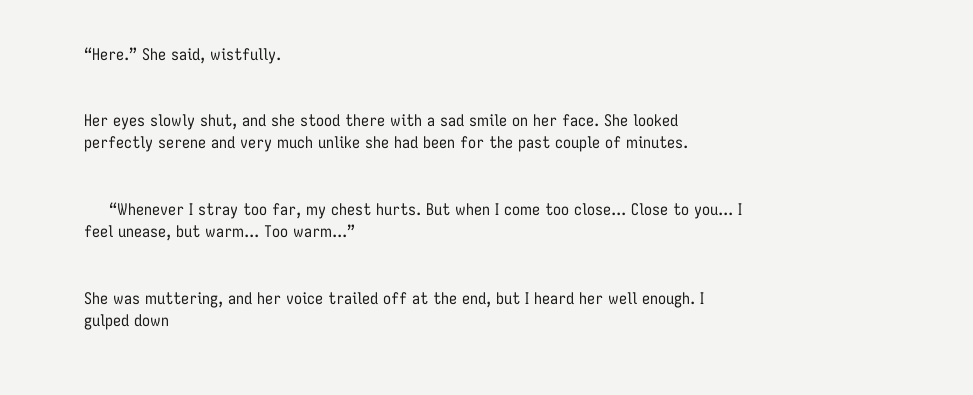“Here.” She said, wistfully.


Her eyes slowly shut, and she stood there with a sad smile on her face. She looked perfectly serene and very much unlike she had been for the past couple of minutes.


     “Whenever I stray too far, my chest hurts. But when I come too close... Close to you... I feel unease, but warm... Too warm...”


She was muttering, and her voice trailed off at the end, but I heard her well enough. I gulped down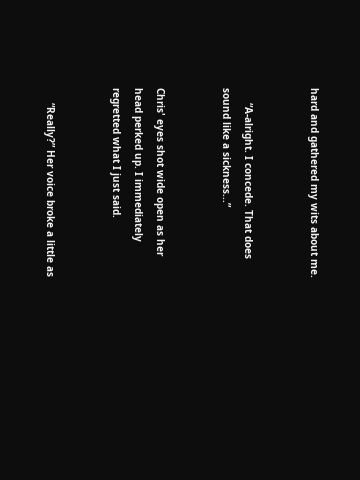hard and gathered my wits about me.


     “A-alright. I concede. That does sound like a sickness...”


Chris' eyes shot wide open as her head perked up. I immediately regretted what I just said.


     “Really?” Her voice broke a little as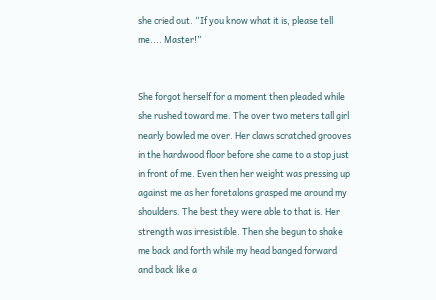she cried out. “If you know what it is, please tell me.... Master!”


She forgot herself for a moment then pleaded while she rushed toward me. The over two meters tall girl nearly bowled me over. Her claws scratched grooves in the hardwood floor before she came to a stop just in front of me. Even then her weight was pressing up against me as her foretalons grasped me around my shoulders. The best they were able to that is. Her strength was irresistible. Then she begun to shake me back and forth while my head banged forward and back like a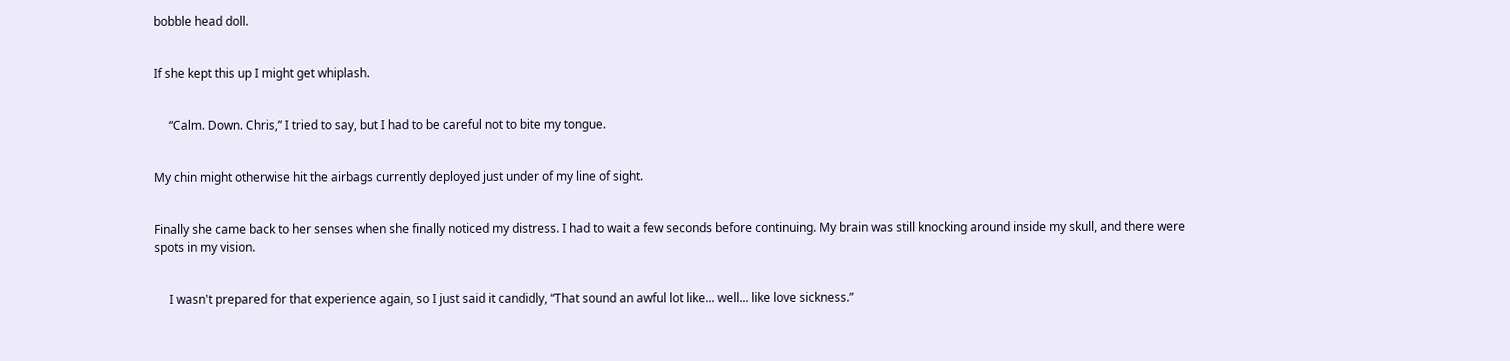bobble head doll.


If she kept this up I might get whiplash.


     “Calm. Down. Chris,” I tried to say, but I had to be careful not to bite my tongue.


My chin might otherwise hit the airbags currently deployed just under of my line of sight.


Finally she came back to her senses when she finally noticed my distress. I had to wait a few seconds before continuing. My brain was still knocking around inside my skull, and there were spots in my vision.


     I wasn't prepared for that experience again, so I just said it candidly, “That sound an awful lot like... well... like love sickness.”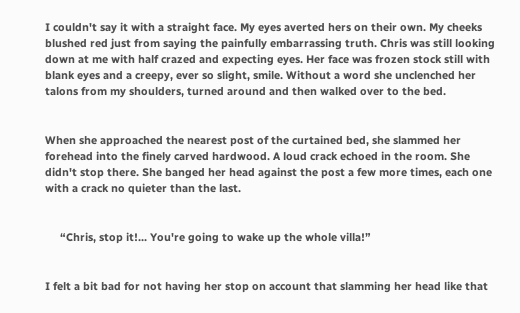I couldn't say it with a straight face. My eyes averted hers on their own. My cheeks blushed red just from saying the painfully embarrassing truth. Chris was still looking down at me with half crazed and expecting eyes. Her face was frozen stock still with blank eyes and a creepy, ever so slight, smile. Without a word she unclenched her talons from my shoulders, turned around and then walked over to the bed.


When she approached the nearest post of the curtained bed, she slammed her forehead into the finely carved hardwood. A loud crack echoed in the room. She didn't stop there. She banged her head against the post a few more times, each one with a crack no quieter than the last.


     “Chris, stop it!... You're going to wake up the whole villa!”


I felt a bit bad for not having her stop on account that slamming her head like that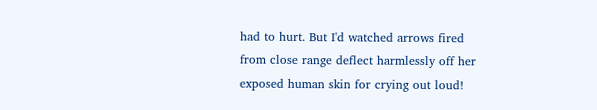had to hurt. But I'd watched arrows fired from close range deflect harmlessly off her exposed human skin for crying out loud!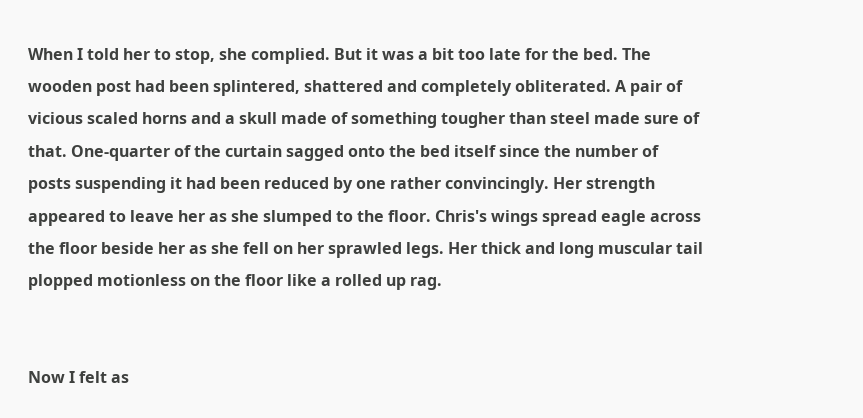When I told her to stop, she complied. But it was a bit too late for the bed. The wooden post had been splintered, shattered and completely obliterated. A pair of vicious scaled horns and a skull made of something tougher than steel made sure of that. One-quarter of the curtain sagged onto the bed itself since the number of posts suspending it had been reduced by one rather convincingly. Her strength appeared to leave her as she slumped to the floor. Chris's wings spread eagle across the floor beside her as she fell on her sprawled legs. Her thick and long muscular tail plopped motionless on the floor like a rolled up rag.


Now I felt as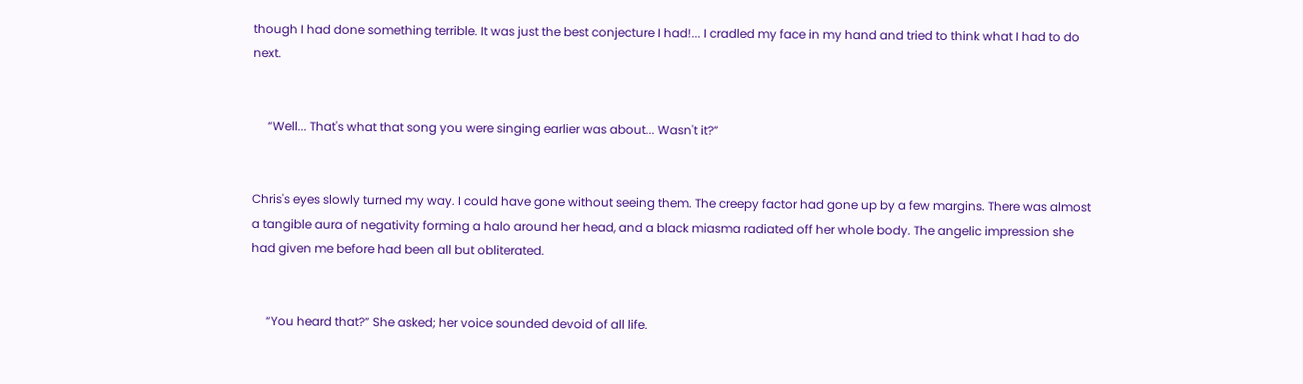though I had done something terrible. It was just the best conjecture I had!... I cradled my face in my hand and tried to think what I had to do next.


     “Well... That's what that song you were singing earlier was about... Wasn't it?”


Chris's eyes slowly turned my way. I could have gone without seeing them. The creepy factor had gone up by a few margins. There was almost a tangible aura of negativity forming a halo around her head, and a black miasma radiated off her whole body. The angelic impression she had given me before had been all but obliterated.


     “You heard that?” She asked; her voice sounded devoid of all life.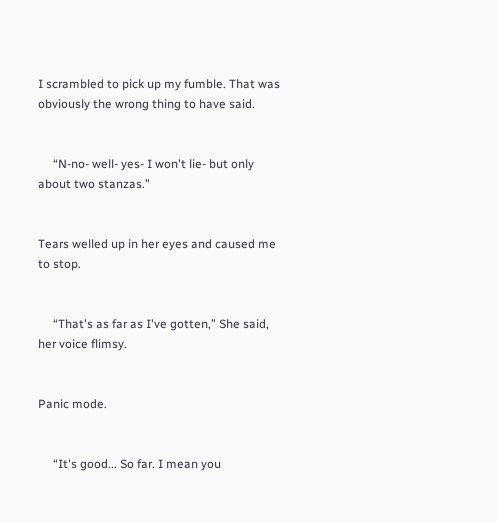I scrambled to pick up my fumble. That was obviously the wrong thing to have said.


     “N-no- well- yes- I won't lie- but only about two stanzas.”


Tears welled up in her eyes and caused me to stop.


     “That's as far as I've gotten,” She said, her voice flimsy.


Panic mode.


     “It's good... So far. I mean you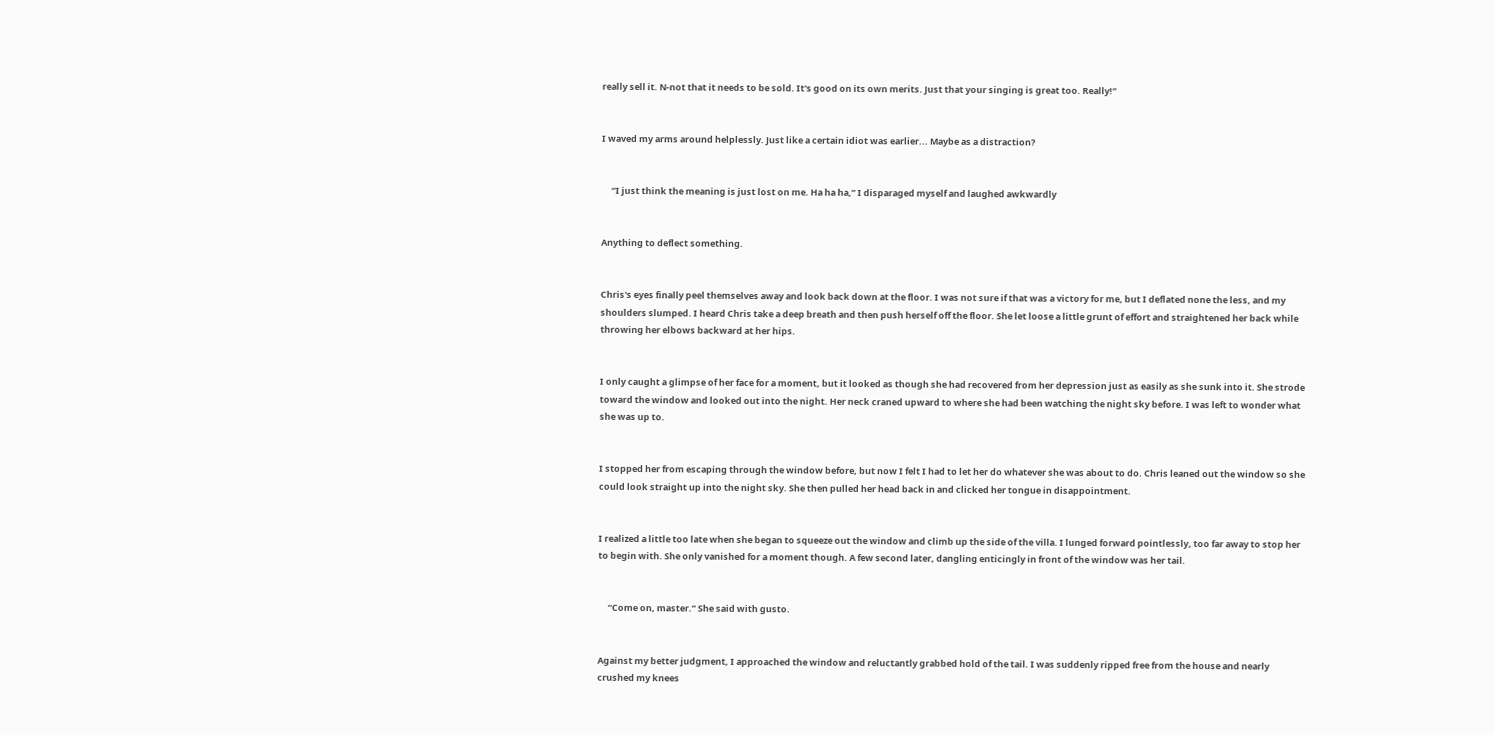really sell it. N-not that it needs to be sold. It's good on its own merits. Just that your singing is great too. Really!”


I waved my arms around helplessly. Just like a certain idiot was earlier... Maybe as a distraction?


     “I just think the meaning is just lost on me. Ha ha ha,” I disparaged myself and laughed awkwardly


Anything to deflect something.


Chris's eyes finally peel themselves away and look back down at the floor. I was not sure if that was a victory for me, but I deflated none the less, and my shoulders slumped. I heard Chris take a deep breath and then push herself off the floor. She let loose a little grunt of effort and straightened her back while throwing her elbows backward at her hips.


I only caught a glimpse of her face for a moment, but it looked as though she had recovered from her depression just as easily as she sunk into it. She strode toward the window and looked out into the night. Her neck craned upward to where she had been watching the night sky before. I was left to wonder what she was up to.


I stopped her from escaping through the window before, but now I felt I had to let her do whatever she was about to do. Chris leaned out the window so she could look straight up into the night sky. She then pulled her head back in and clicked her tongue in disappointment.


I realized a little too late when she began to squeeze out the window and climb up the side of the villa. I lunged forward pointlessly, too far away to stop her to begin with. She only vanished for a moment though. A few second later, dangling enticingly in front of the window was her tail.


     “Come on, master.” She said with gusto.


Against my better judgment, I approached the window and reluctantly grabbed hold of the tail. I was suddenly ripped free from the house and nearly crushed my knees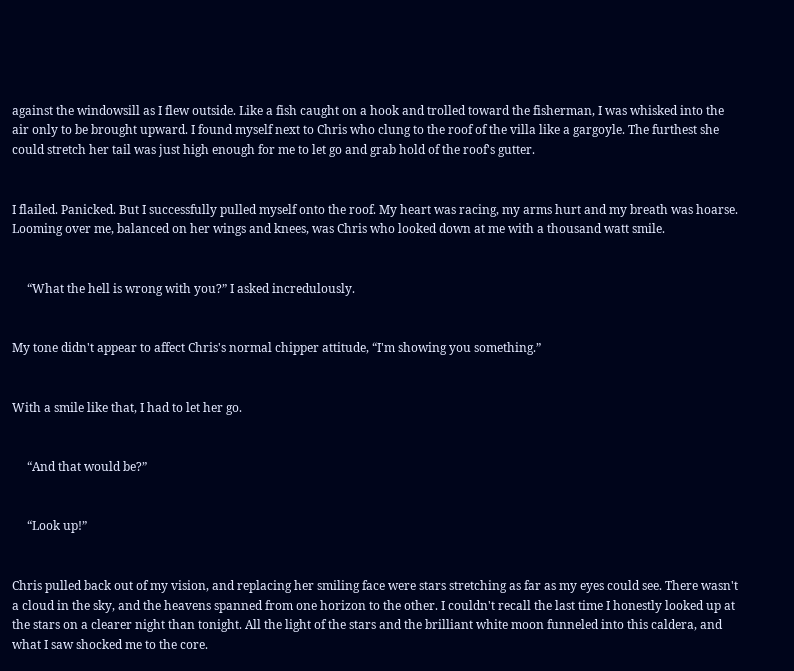against the windowsill as I flew outside. Like a fish caught on a hook and trolled toward the fisherman, I was whisked into the air only to be brought upward. I found myself next to Chris who clung to the roof of the villa like a gargoyle. The furthest she could stretch her tail was just high enough for me to let go and grab hold of the roof's gutter.


I flailed. Panicked. But I successfully pulled myself onto the roof. My heart was racing, my arms hurt and my breath was hoarse. Looming over me, balanced on her wings and knees, was Chris who looked down at me with a thousand watt smile.


     “What the hell is wrong with you?” I asked incredulously.


My tone didn't appear to affect Chris's normal chipper attitude, “I'm showing you something.”


With a smile like that, I had to let her go.


     “And that would be?”


     “Look up!”


Chris pulled back out of my vision, and replacing her smiling face were stars stretching as far as my eyes could see. There wasn't a cloud in the sky, and the heavens spanned from one horizon to the other. I couldn't recall the last time I honestly looked up at the stars on a clearer night than tonight. All the light of the stars and the brilliant white moon funneled into this caldera, and what I saw shocked me to the core.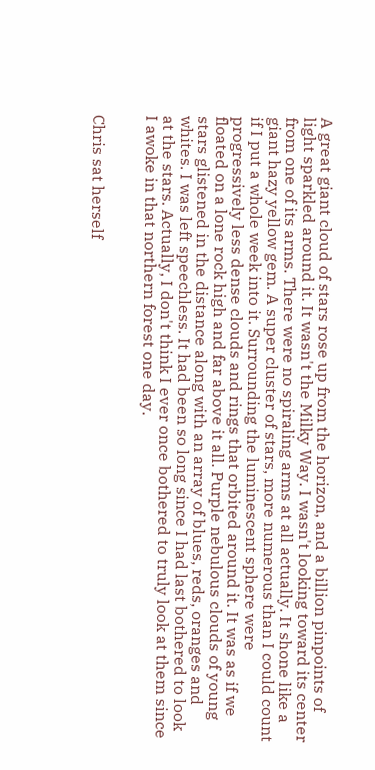A great giant cloud of stars rose up from the horizon, and a billion pinpoints of light sparkled around it. It wasn't the Milky Way. I wasn't looking toward its center from one of its arms. There were no spiraling arms at all actually. It shone like a giant hazy yellow gem. A super cluster of stars, more numerous than I could count if I put a whole week into it. Surrounding the luminescent sphere were progressively less dense clouds and rings that orbited around it. It was as if we floated on a lone rock high and far above it all. Purple nebulous clouds of young stars glistened in the distance along with an array of blues, reds, oranges and whites. I was left speechless. It had been so long since I had last bothered to look at the stars. Actually, I don't think I ever once bothered to truly look at them since I awoke in that northern forest one day.


Chris sat herself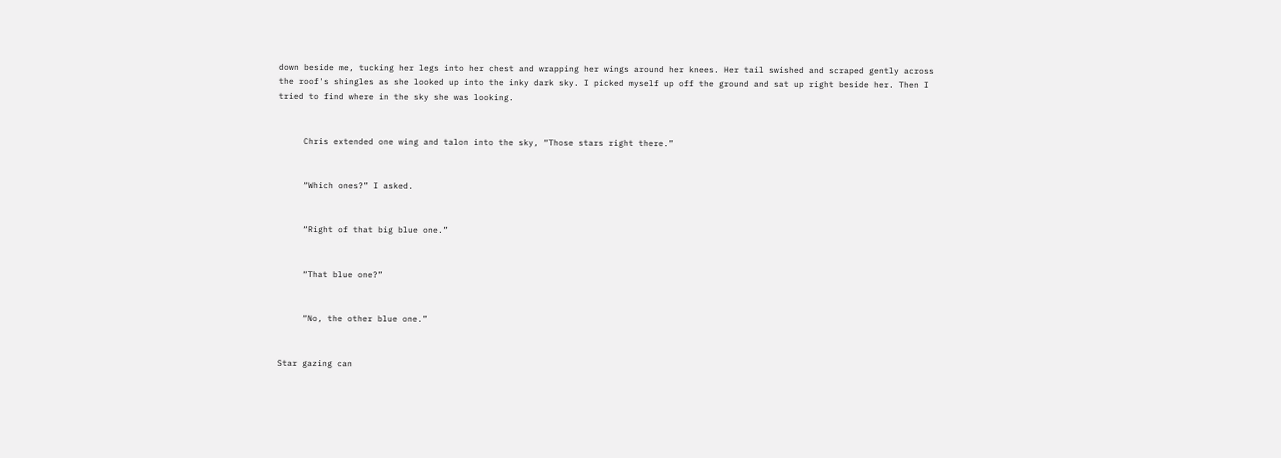down beside me, tucking her legs into her chest and wrapping her wings around her knees. Her tail swished and scraped gently across the roof's shingles as she looked up into the inky dark sky. I picked myself up off the ground and sat up right beside her. Then I tried to find where in the sky she was looking.


     Chris extended one wing and talon into the sky, “Those stars right there.”


     “Which ones?” I asked.


     “Right of that big blue one.”


     “That blue one?”


     “No, the other blue one.”


Star gazing can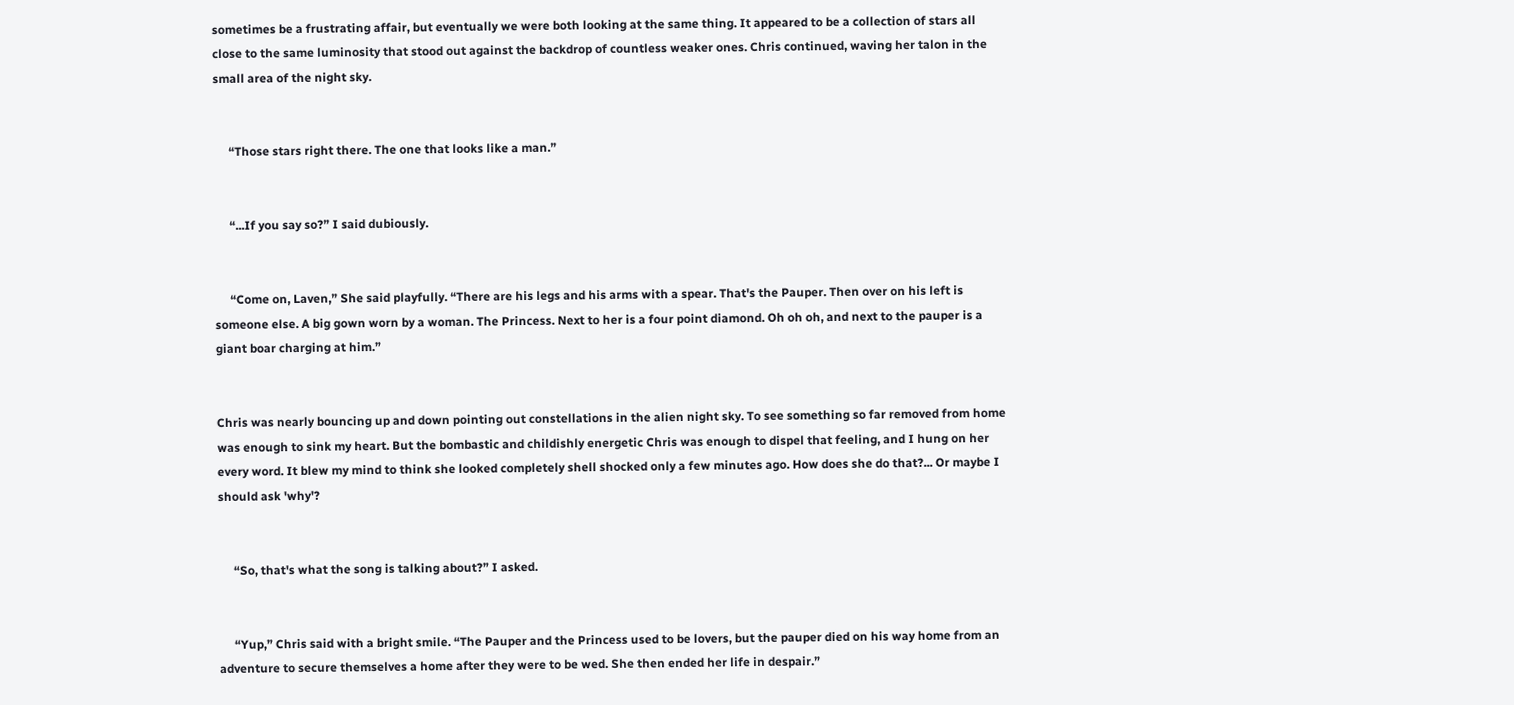sometimes be a frustrating affair, but eventually we were both looking at the same thing. It appeared to be a collection of stars all close to the same luminosity that stood out against the backdrop of countless weaker ones. Chris continued, waving her talon in the small area of the night sky.


     “Those stars right there. The one that looks like a man.”


     “...If you say so?” I said dubiously.


     “Come on, Laven,” She said playfully. “There are his legs and his arms with a spear. That's the Pauper. Then over on his left is someone else. A big gown worn by a woman. The Princess. Next to her is a four point diamond. Oh oh oh, and next to the pauper is a giant boar charging at him.”


Chris was nearly bouncing up and down pointing out constellations in the alien night sky. To see something so far removed from home was enough to sink my heart. But the bombastic and childishly energetic Chris was enough to dispel that feeling, and I hung on her every word. It blew my mind to think she looked completely shell shocked only a few minutes ago. How does she do that?... Or maybe I should ask 'why'?


     “So, that's what the song is talking about?” I asked.


     “Yup,” Chris said with a bright smile. “The Pauper and the Princess used to be lovers, but the pauper died on his way home from an adventure to secure themselves a home after they were to be wed. She then ended her life in despair.”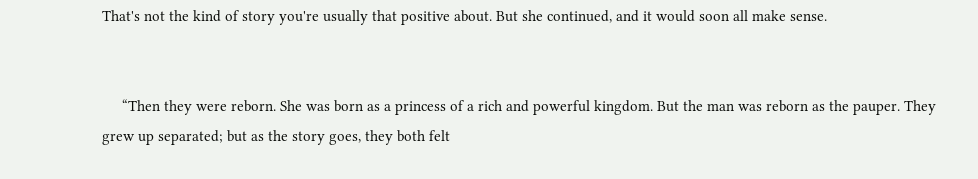That's not the kind of story you're usually that positive about. But she continued, and it would soon all make sense.


     “Then they were reborn. She was born as a princess of a rich and powerful kingdom. But the man was reborn as the pauper. They grew up separated; but as the story goes, they both felt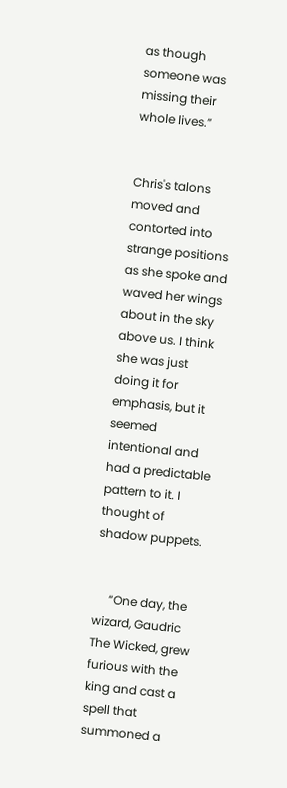as though someone was missing their whole lives.”


Chris's talons moved and contorted into strange positions as she spoke and waved her wings about in the sky above us. I think she was just doing it for emphasis, but it seemed intentional and had a predictable pattern to it. I thought of shadow puppets.


     “One day, the wizard, Gaudric The Wicked, grew furious with the king and cast a spell that summoned a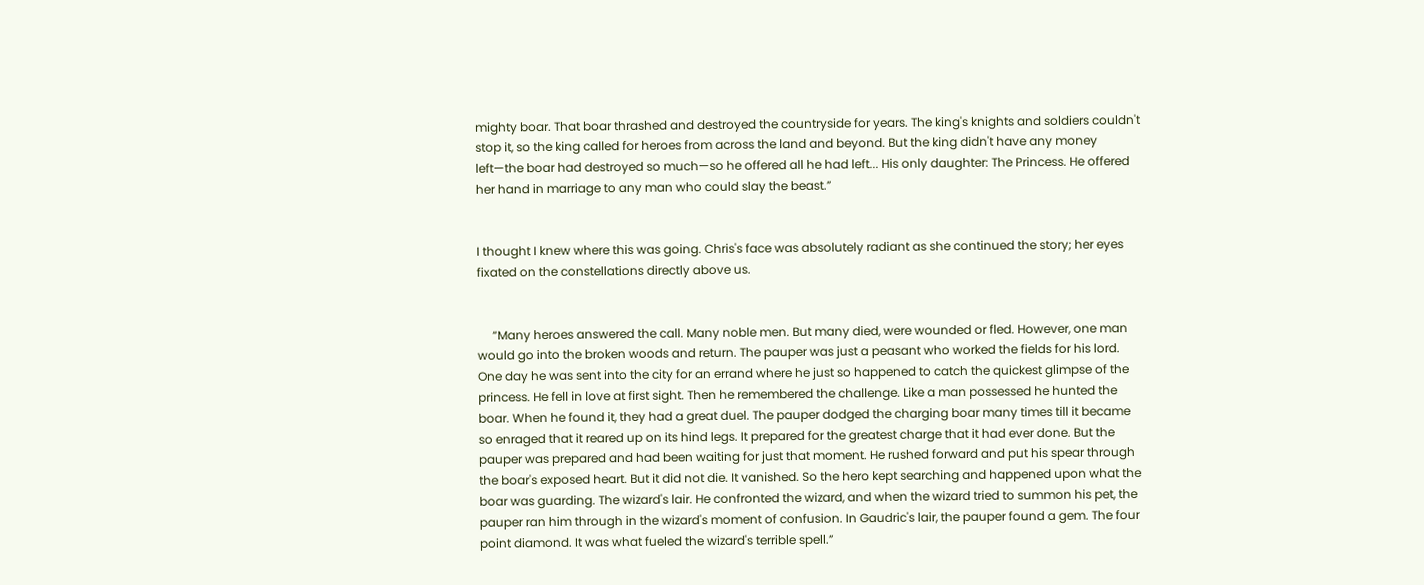mighty boar. That boar thrashed and destroyed the countryside for years. The king's knights and soldiers couldn't stop it, so the king called for heroes from across the land and beyond. But the king didn't have any money left—the boar had destroyed so much—so he offered all he had left... His only daughter: The Princess. He offered her hand in marriage to any man who could slay the beast.”


I thought I knew where this was going. Chris's face was absolutely radiant as she continued the story; her eyes fixated on the constellations directly above us.


     “Many heroes answered the call. Many noble men. But many died, were wounded or fled. However, one man would go into the broken woods and return. The pauper was just a peasant who worked the fields for his lord. One day he was sent into the city for an errand where he just so happened to catch the quickest glimpse of the princess. He fell in love at first sight. Then he remembered the challenge. Like a man possessed he hunted the boar. When he found it, they had a great duel. The pauper dodged the charging boar many times till it became so enraged that it reared up on its hind legs. It prepared for the greatest charge that it had ever done. But the pauper was prepared and had been waiting for just that moment. He rushed forward and put his spear through the boar's exposed heart. But it did not die. It vanished. So the hero kept searching and happened upon what the boar was guarding. The wizard's lair. He confronted the wizard, and when the wizard tried to summon his pet, the pauper ran him through in the wizard's moment of confusion. In Gaudric's lair, the pauper found a gem. The four point diamond. It was what fueled the wizard's terrible spell.”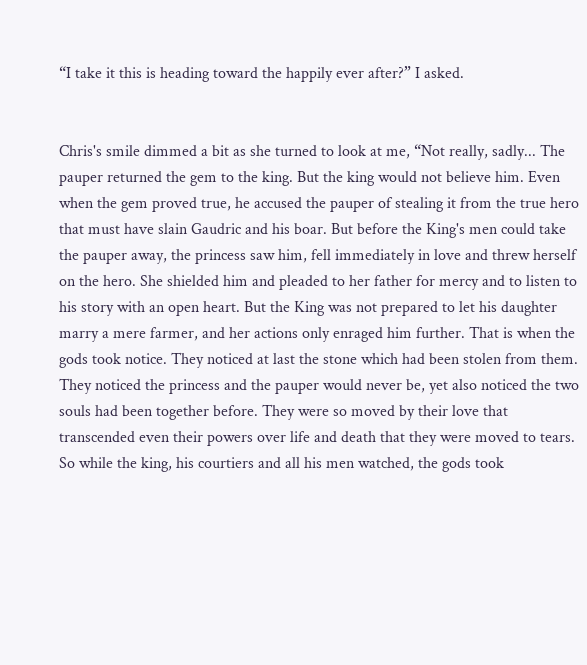“I take it this is heading toward the happily ever after?” I asked.


Chris's smile dimmed a bit as she turned to look at me, “Not really, sadly... The pauper returned the gem to the king. But the king would not believe him. Even when the gem proved true, he accused the pauper of stealing it from the true hero that must have slain Gaudric and his boar. But before the King's men could take the pauper away, the princess saw him, fell immediately in love and threw herself on the hero. She shielded him and pleaded to her father for mercy and to listen to his story with an open heart. But the King was not prepared to let his daughter marry a mere farmer, and her actions only enraged him further. That is when the gods took notice. They noticed at last the stone which had been stolen from them. They noticed the princess and the pauper would never be, yet also noticed the two souls had been together before. They were so moved by their love that transcended even their powers over life and death that they were moved to tears. So while the king, his courtiers and all his men watched, the gods took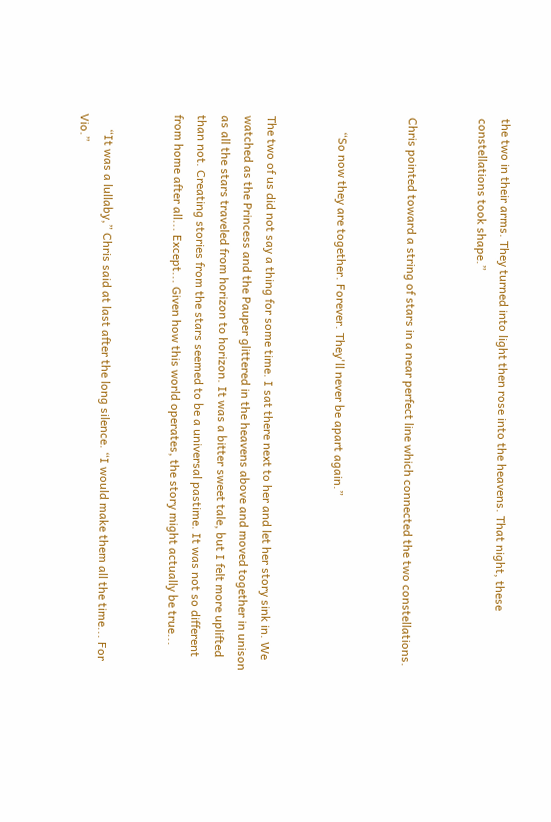the two in their arms. They turned into light then rose into the heavens. That night, these constellations took shape.”


Chris pointed toward a string of stars in a near perfect line which connected the two constellations.


     “So now they are together. Forever. They'll never be apart again.”


The two of us did not say a thing for some time. I sat there next to her and let her story sink in. We watched as the Princess and the Pauper glittered in the heavens above and moved together in unison as all the stars traveled from horizon to horizon. It was a bitter sweet tale, but I felt more uplifted than not. Creating stories from the stars seemed to be a universal pastime. It was not so different from home after all... Except... Given how this world operates, the story might actually be true...


     “It was a lullaby,” Chris said at last after the long silence. “I would make them all the time... For Vio.”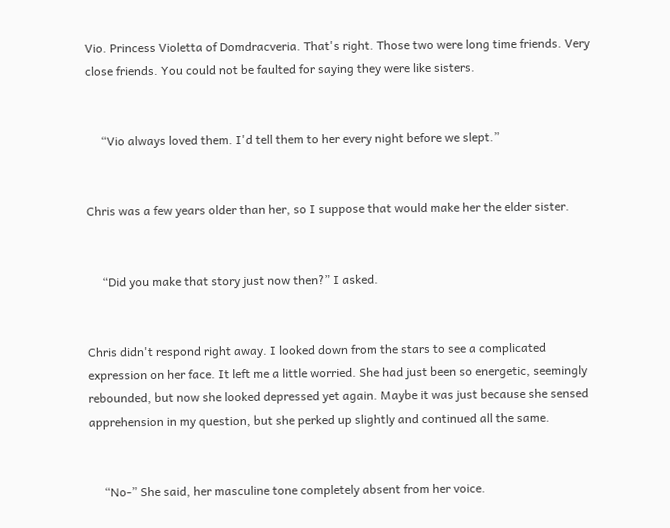Vio. Princess Violetta of Domdracveria. That's right. Those two were long time friends. Very close friends. You could not be faulted for saying they were like sisters.


     “Vio always loved them. I'd tell them to her every night before we slept.”


Chris was a few years older than her, so I suppose that would make her the elder sister.


     “Did you make that story just now then?” I asked.


Chris didn't respond right away. I looked down from the stars to see a complicated expression on her face. It left me a little worried. She had just been so energetic, seemingly rebounded, but now she looked depressed yet again. Maybe it was just because she sensed apprehension in my question, but she perked up slightly and continued all the same.


     “No-” She said, her masculine tone completely absent from her voice.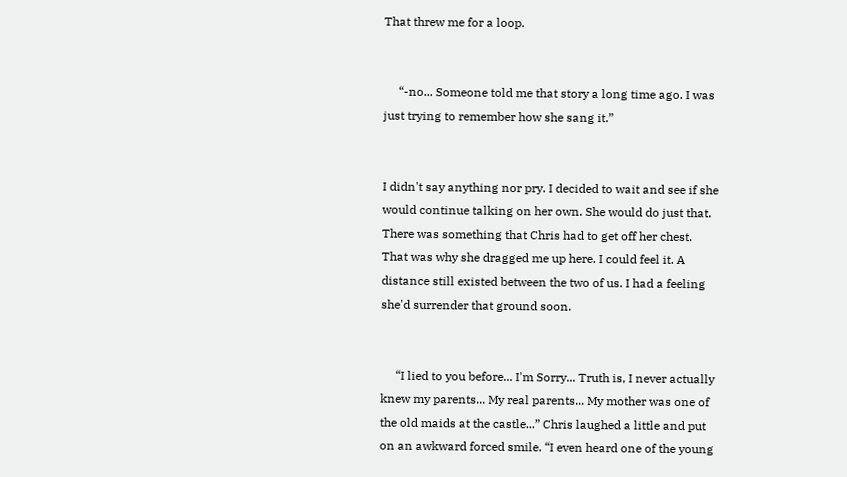That threw me for a loop.


     “-no... Someone told me that story a long time ago. I was just trying to remember how she sang it.”


I didn't say anything nor pry. I decided to wait and see if she would continue talking on her own. She would do just that. There was something that Chris had to get off her chest. That was why she dragged me up here. I could feel it. A distance still existed between the two of us. I had a feeling she'd surrender that ground soon.


     “I lied to you before... I'm Sorry... Truth is, I never actually knew my parents... My real parents... My mother was one of the old maids at the castle...” Chris laughed a little and put on an awkward forced smile. “I even heard one of the young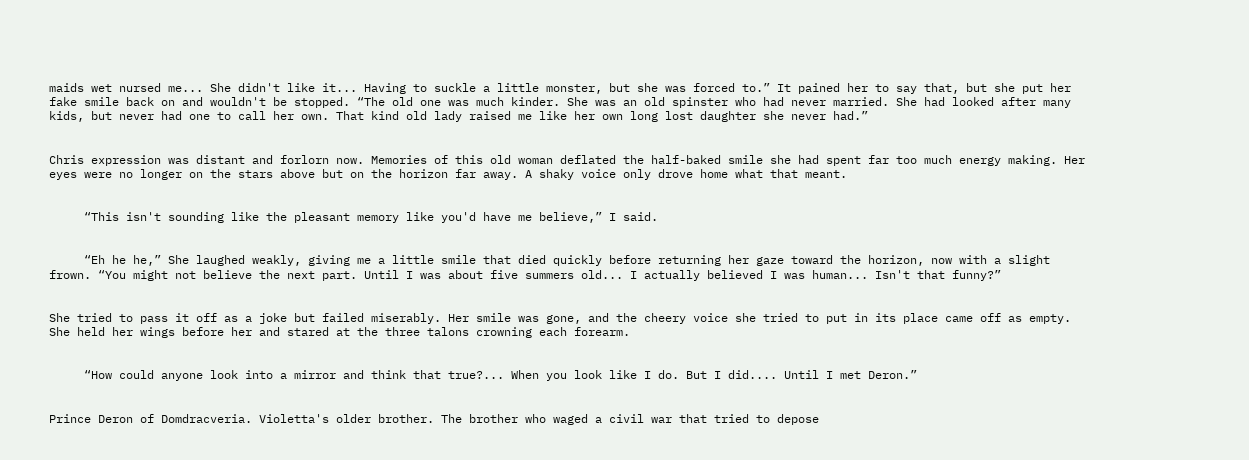maids wet nursed me... She didn't like it... Having to suckle a little monster, but she was forced to.” It pained her to say that, but she put her fake smile back on and wouldn't be stopped. “The old one was much kinder. She was an old spinster who had never married. She had looked after many kids, but never had one to call her own. That kind old lady raised me like her own long lost daughter she never had.”


Chris expression was distant and forlorn now. Memories of this old woman deflated the half-baked smile she had spent far too much energy making. Her eyes were no longer on the stars above but on the horizon far away. A shaky voice only drove home what that meant.


     “This isn't sounding like the pleasant memory like you'd have me believe,” I said.


     “Eh he he,” She laughed weakly, giving me a little smile that died quickly before returning her gaze toward the horizon, now with a slight frown. “You might not believe the next part. Until I was about five summers old... I actually believed I was human... Isn't that funny?”


She tried to pass it off as a joke but failed miserably. Her smile was gone, and the cheery voice she tried to put in its place came off as empty. She held her wings before her and stared at the three talons crowning each forearm.


     “How could anyone look into a mirror and think that true?... When you look like I do. But I did.... Until I met Deron.”


Prince Deron of Domdracveria. Violetta's older brother. The brother who waged a civil war that tried to depose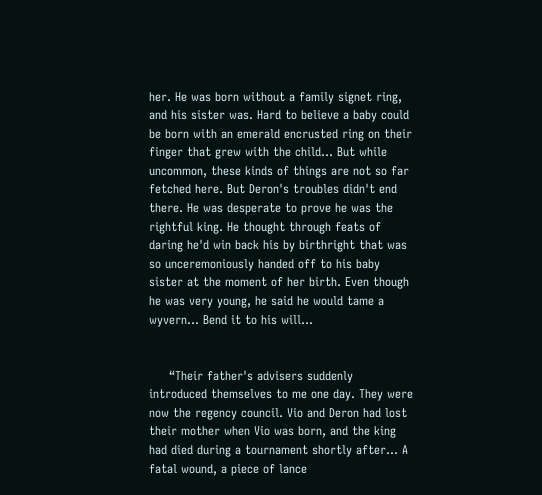her. He was born without a family signet ring, and his sister was. Hard to believe a baby could be born with an emerald encrusted ring on their finger that grew with the child... But while uncommon, these kinds of things are not so far fetched here. But Deron's troubles didn't end there. He was desperate to prove he was the rightful king. He thought through feats of daring he'd win back his by birthright that was so unceremoniously handed off to his baby sister at the moment of her birth. Even though he was very young, he said he would tame a wyvern... Bend it to his will...


     “Their father's advisers suddenly introduced themselves to me one day. They were now the regency council. Vio and Deron had lost their mother when Vio was born, and the king had died during a tournament shortly after... A fatal wound, a piece of lance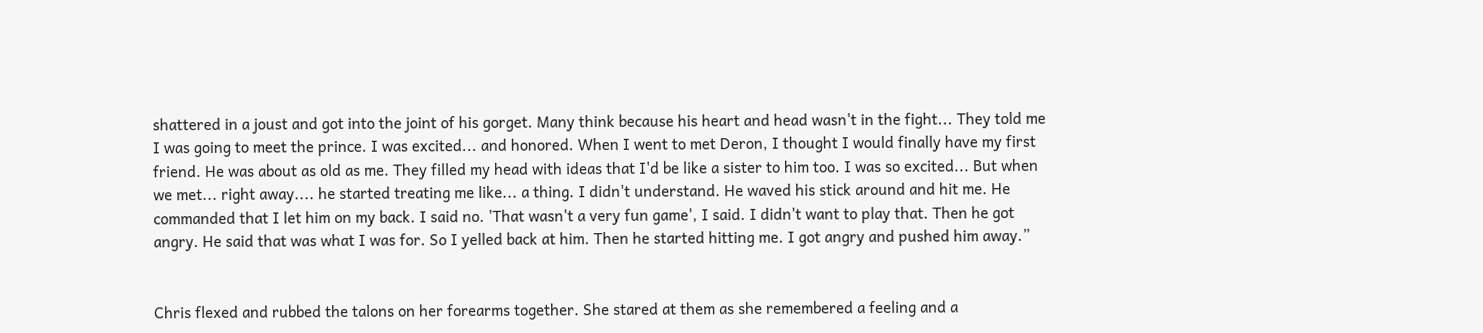shattered in a joust and got into the joint of his gorget. Many think because his heart and head wasn't in the fight... They told me I was going to meet the prince. I was excited... and honored. When I went to met Deron, I thought I would finally have my first friend. He was about as old as me. They filled my head with ideas that I'd be like a sister to him too. I was so excited... But when we met... right away.... he started treating me like... a thing. I didn't understand. He waved his stick around and hit me. He commanded that I let him on my back. I said no. 'That wasn't a very fun game', I said. I didn't want to play that. Then he got angry. He said that was what I was for. So I yelled back at him. Then he started hitting me. I got angry and pushed him away.”


Chris flexed and rubbed the talons on her forearms together. She stared at them as she remembered a feeling and a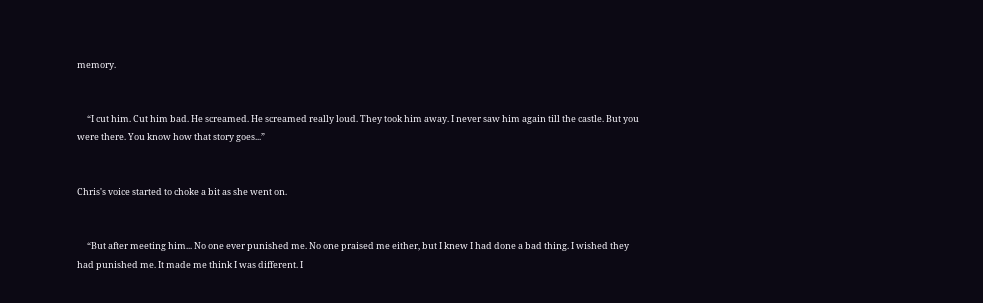memory.


     “I cut him. Cut him bad. He screamed. He screamed really loud. They took him away. I never saw him again till the castle. But you were there. You know how that story goes...”


Chris's voice started to choke a bit as she went on.


     “But after meeting him... No one ever punished me. No one praised me either, but I knew I had done a bad thing. I wished they had punished me. It made me think I was different. I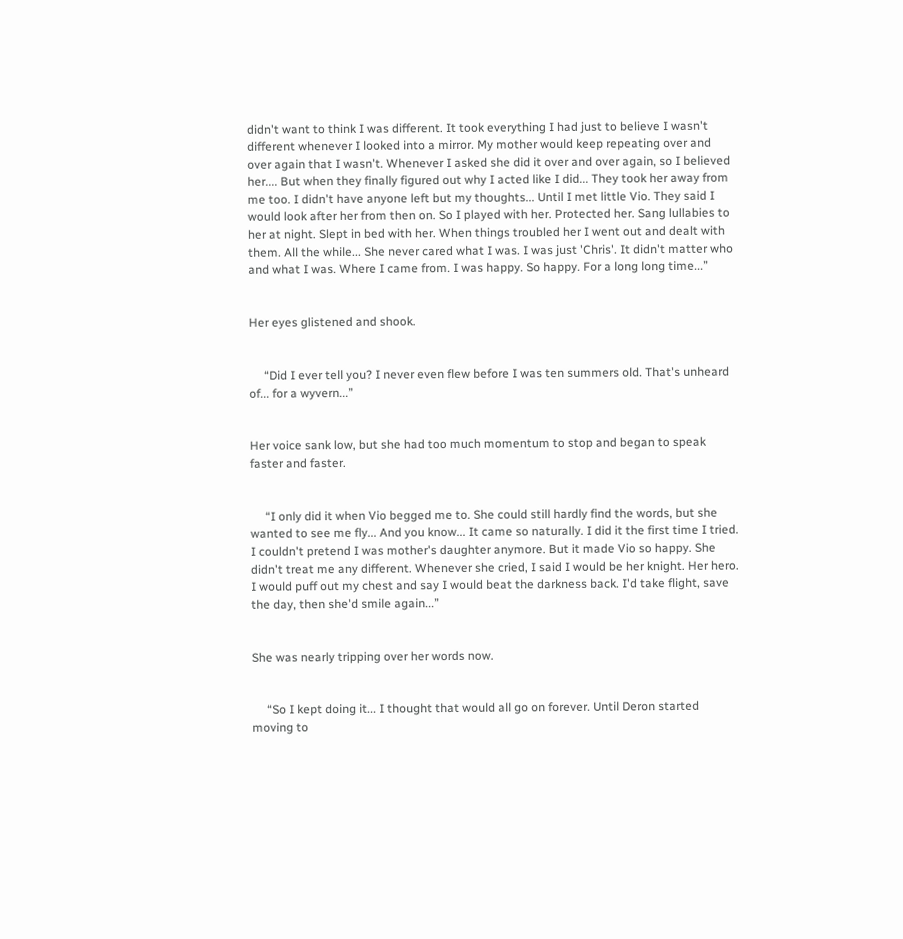didn't want to think I was different. It took everything I had just to believe I wasn't different whenever I looked into a mirror. My mother would keep repeating over and over again that I wasn't. Whenever I asked she did it over and over again, so I believed her.... But when they finally figured out why I acted like I did... They took her away from me too. I didn't have anyone left but my thoughts... Until I met little Vio. They said I would look after her from then on. So I played with her. Protected her. Sang lullabies to her at night. Slept in bed with her. When things troubled her I went out and dealt with them. All the while... She never cared what I was. I was just 'Chris'. It didn't matter who and what I was. Where I came from. I was happy. So happy. For a long long time...”


Her eyes glistened and shook.


     “Did I ever tell you? I never even flew before I was ten summers old. That's unheard of... for a wyvern...”


Her voice sank low, but she had too much momentum to stop and began to speak faster and faster.


     “I only did it when Vio begged me to. She could still hardly find the words, but she wanted to see me fly... And you know... It came so naturally. I did it the first time I tried. I couldn't pretend I was mother's daughter anymore. But it made Vio so happy. She didn't treat me any different. Whenever she cried, I said I would be her knight. Her hero. I would puff out my chest and say I would beat the darkness back. I'd take flight, save the day, then she'd smile again...”


She was nearly tripping over her words now.


     “So I kept doing it... I thought that would all go on forever. Until Deron started moving to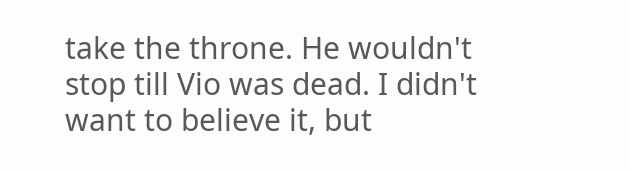take the throne. He wouldn't stop till Vio was dead. I didn't want to believe it, but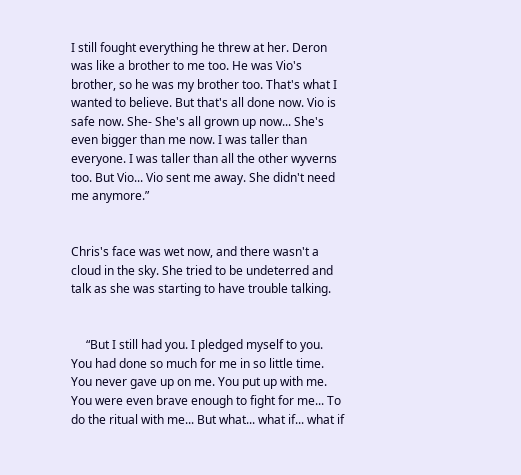I still fought everything he threw at her. Deron was like a brother to me too. He was Vio's brother, so he was my brother too. That's what I wanted to believe. But that's all done now. Vio is safe now. She- She's all grown up now... She's even bigger than me now. I was taller than everyone. I was taller than all the other wyverns too. But Vio... Vio sent me away. She didn't need me anymore.”


Chris's face was wet now, and there wasn't a cloud in the sky. She tried to be undeterred and talk as she was starting to have trouble talking.


     “But I still had you. I pledged myself to you. You had done so much for me in so little time. You never gave up on me. You put up with me. You were even brave enough to fight for me... To do the ritual with me... But what... what if... what if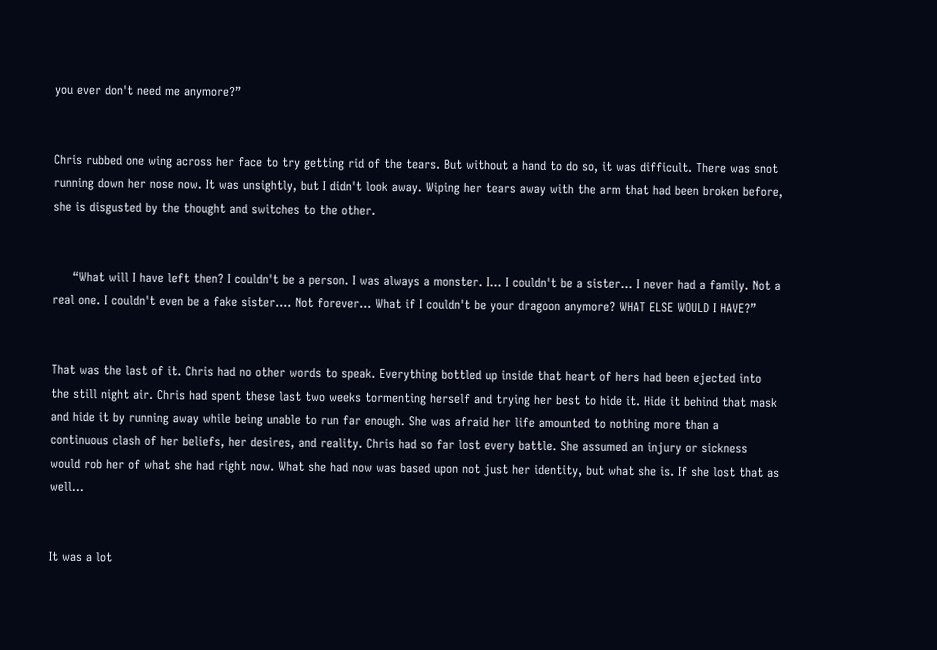you ever don't need me anymore?”


Chris rubbed one wing across her face to try getting rid of the tears. But without a hand to do so, it was difficult. There was snot running down her nose now. It was unsightly, but I didn't look away. Wiping her tears away with the arm that had been broken before, she is disgusted by the thought and switches to the other.


     “What will I have left then? I couldn't be a person. I was always a monster. I... I couldn't be a sister... I never had a family. Not a real one. I couldn't even be a fake sister.... Not forever... What if I couldn't be your dragoon anymore? WHAT ELSE WOULD I HAVE?”


That was the last of it. Chris had no other words to speak. Everything bottled up inside that heart of hers had been ejected into the still night air. Chris had spent these last two weeks tormenting herself and trying her best to hide it. Hide it behind that mask and hide it by running away while being unable to run far enough. She was afraid her life amounted to nothing more than a continuous clash of her beliefs, her desires, and reality. Chris had so far lost every battle. She assumed an injury or sickness would rob her of what she had right now. What she had now was based upon not just her identity, but what she is. If she lost that as well...


It was a lot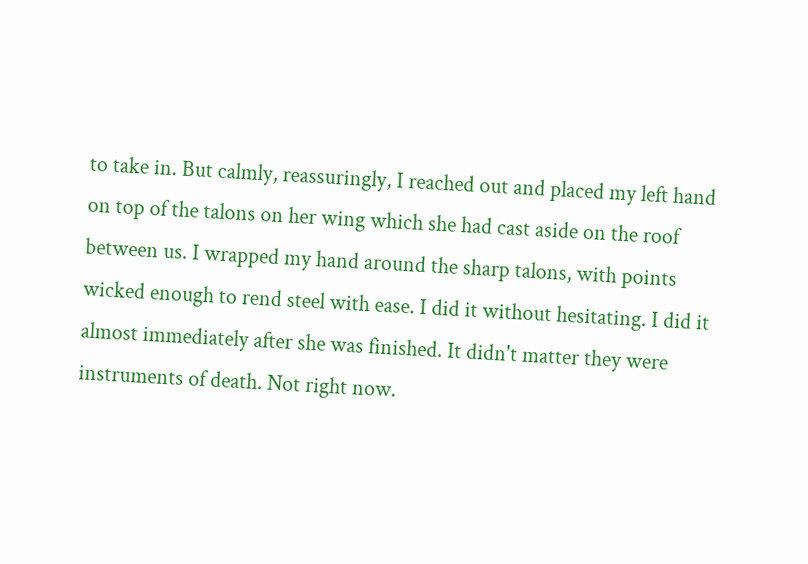to take in. But calmly, reassuringly, I reached out and placed my left hand on top of the talons on her wing which she had cast aside on the roof between us. I wrapped my hand around the sharp talons, with points wicked enough to rend steel with ease. I did it without hesitating. I did it almost immediately after she was finished. It didn't matter they were instruments of death. Not right now.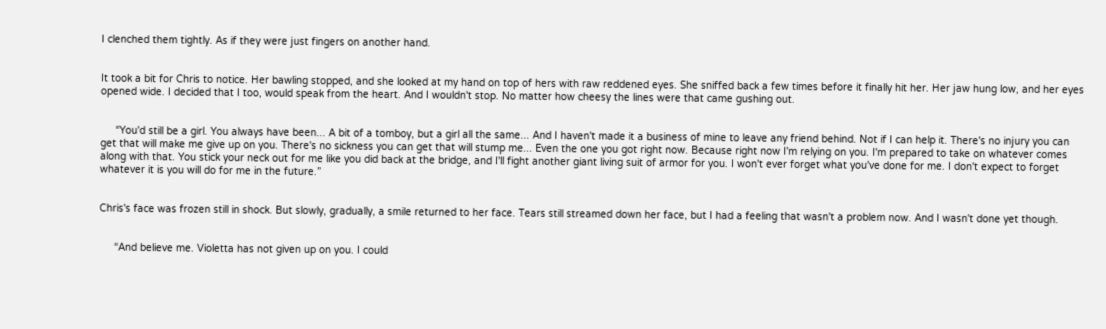I clenched them tightly. As if they were just fingers on another hand.


It took a bit for Chris to notice. Her bawling stopped, and she looked at my hand on top of hers with raw reddened eyes. She sniffed back a few times before it finally hit her. Her jaw hung low, and her eyes opened wide. I decided that I too, would speak from the heart. And I wouldn't stop. No matter how cheesy the lines were that came gushing out.


     “You'd still be a girl. You always have been... A bit of a tomboy, but a girl all the same... And I haven't made it a business of mine to leave any friend behind. Not if I can help it. There's no injury you can get that will make me give up on you. There's no sickness you can get that will stump me... Even the one you got right now. Because right now I'm relying on you. I'm prepared to take on whatever comes along with that. You stick your neck out for me like you did back at the bridge, and I'll fight another giant living suit of armor for you. I won't ever forget what you've done for me. I don't expect to forget whatever it is you will do for me in the future.”


Chris's face was frozen still in shock. But slowly, gradually, a smile returned to her face. Tears still streamed down her face, but I had a feeling that wasn't a problem now. And I wasn't done yet though.


     “And believe me. Violetta has not given up on you. I could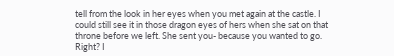tell from the look in her eyes when you met again at the castle. I could still see it in those dragon eyes of hers when she sat on that throne before we left. She sent you- because you wanted to go. Right? I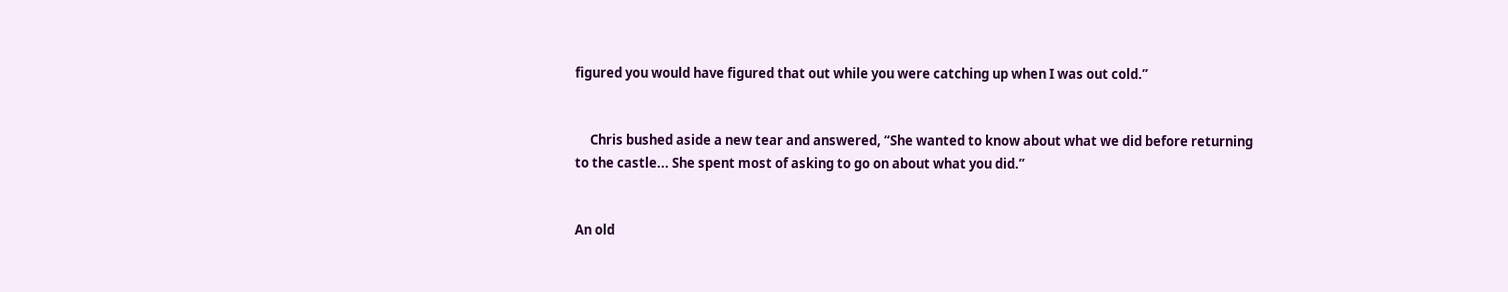figured you would have figured that out while you were catching up when I was out cold.”


     Chris bushed aside a new tear and answered, “She wanted to know about what we did before returning to the castle... She spent most of asking to go on about what you did.”


An old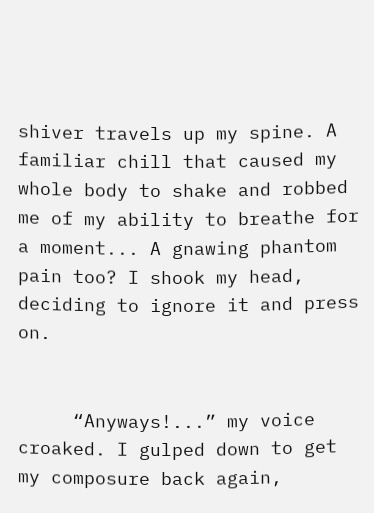shiver travels up my spine. A familiar chill that caused my whole body to shake and robbed me of my ability to breathe for a moment... A gnawing phantom pain too? I shook my head, deciding to ignore it and press on.


     “Anyways!...” my voice croaked. I gulped down to get my composure back again,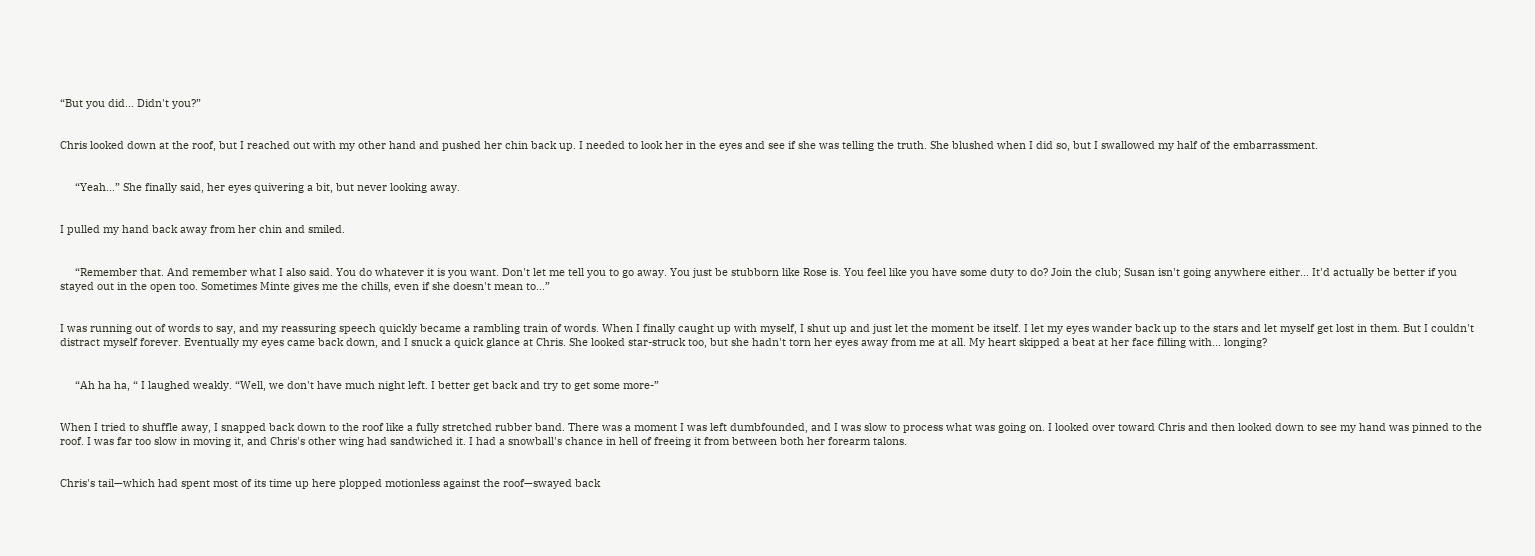“But you did... Didn't you?”


Chris looked down at the roof, but I reached out with my other hand and pushed her chin back up. I needed to look her in the eyes and see if she was telling the truth. She blushed when I did so, but I swallowed my half of the embarrassment.


     “Yeah...” She finally said, her eyes quivering a bit, but never looking away.


I pulled my hand back away from her chin and smiled.


     “Remember that. And remember what I also said. You do whatever it is you want. Don't let me tell you to go away. You just be stubborn like Rose is. You feel like you have some duty to do? Join the club; Susan isn't going anywhere either... It'd actually be better if you stayed out in the open too. Sometimes Minte gives me the chills, even if she doesn't mean to...”


I was running out of words to say, and my reassuring speech quickly became a rambling train of words. When I finally caught up with myself, I shut up and just let the moment be itself. I let my eyes wander back up to the stars and let myself get lost in them. But I couldn't distract myself forever. Eventually my eyes came back down, and I snuck a quick glance at Chris. She looked star-struck too, but she hadn't torn her eyes away from me at all. My heart skipped a beat at her face filling with... longing?


     “Ah ha ha, “ I laughed weakly. “Well, we don't have much night left. I better get back and try to get some more-”


When I tried to shuffle away, I snapped back down to the roof like a fully stretched rubber band. There was a moment I was left dumbfounded, and I was slow to process what was going on. I looked over toward Chris and then looked down to see my hand was pinned to the roof. I was far too slow in moving it, and Chris's other wing had sandwiched it. I had a snowball's chance in hell of freeing it from between both her forearm talons.


Chris's tail—which had spent most of its time up here plopped motionless against the roof—swayed back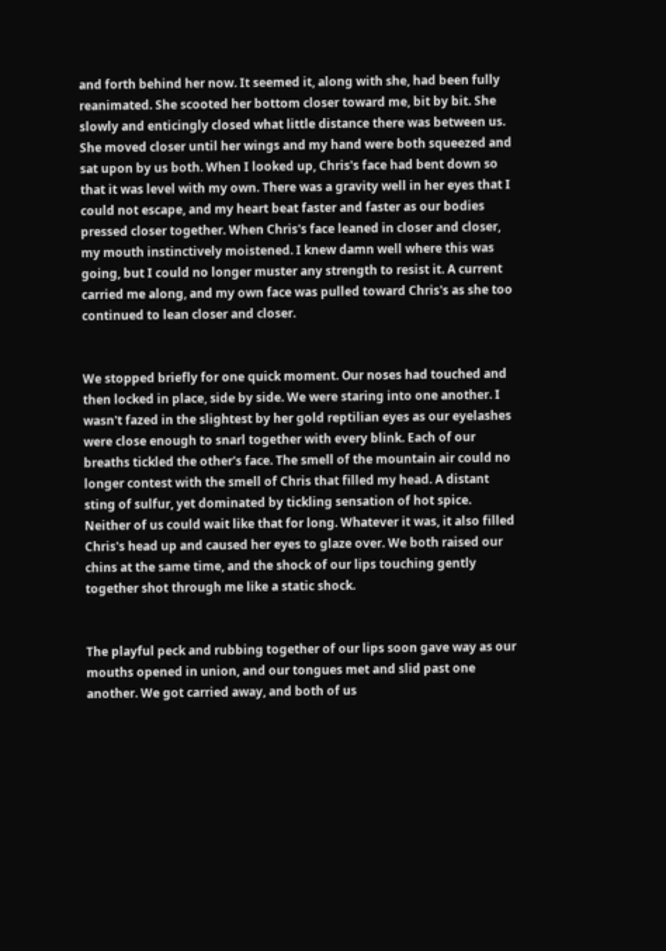and forth behind her now. It seemed it, along with she, had been fully reanimated. She scooted her bottom closer toward me, bit by bit. She slowly and enticingly closed what little distance there was between us. She moved closer until her wings and my hand were both squeezed and sat upon by us both. When I looked up, Chris's face had bent down so that it was level with my own. There was a gravity well in her eyes that I could not escape, and my heart beat faster and faster as our bodies pressed closer together. When Chris's face leaned in closer and closer, my mouth instinctively moistened. I knew damn well where this was going, but I could no longer muster any strength to resist it. A current carried me along, and my own face was pulled toward Chris's as she too continued to lean closer and closer.


We stopped briefly for one quick moment. Our noses had touched and then locked in place, side by side. We were staring into one another. I wasn't fazed in the slightest by her gold reptilian eyes as our eyelashes were close enough to snarl together with every blink. Each of our breaths tickled the other's face. The smell of the mountain air could no longer contest with the smell of Chris that filled my head. A distant sting of sulfur, yet dominated by tickling sensation of hot spice. Neither of us could wait like that for long. Whatever it was, it also filled Chris's head up and caused her eyes to glaze over. We both raised our chins at the same time, and the shock of our lips touching gently together shot through me like a static shock.


The playful peck and rubbing together of our lips soon gave way as our mouths opened in union, and our tongues met and slid past one another. We got carried away, and both of us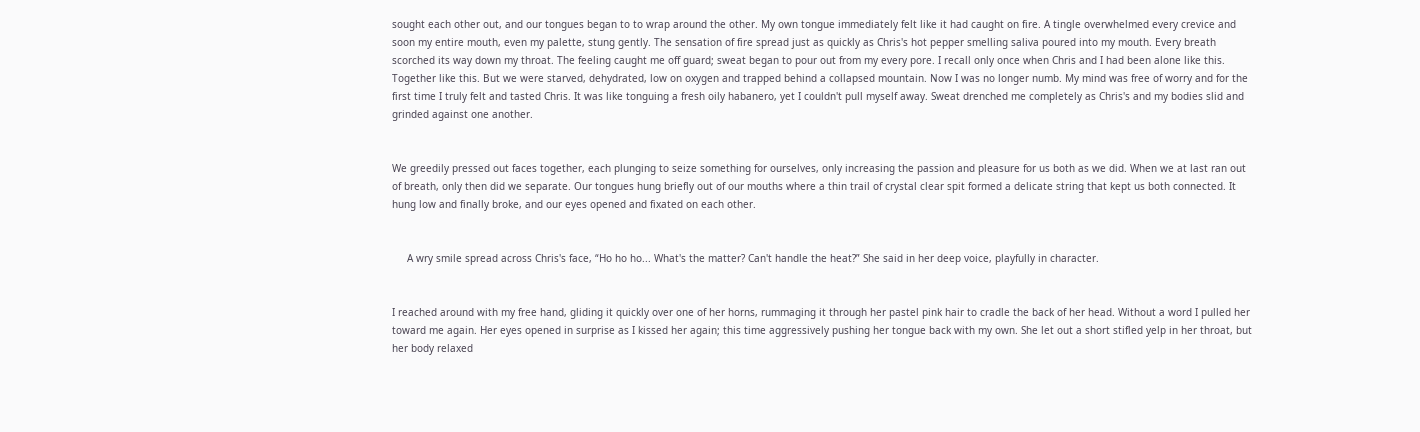sought each other out, and our tongues began to to wrap around the other. My own tongue immediately felt like it had caught on fire. A tingle overwhelmed every crevice and soon my entire mouth, even my palette, stung gently. The sensation of fire spread just as quickly as Chris's hot pepper smelling saliva poured into my mouth. Every breath scorched its way down my throat. The feeling caught me off guard; sweat began to pour out from my every pore. I recall only once when Chris and I had been alone like this. Together like this. But we were starved, dehydrated, low on oxygen and trapped behind a collapsed mountain. Now I was no longer numb. My mind was free of worry and for the first time I truly felt and tasted Chris. It was like tonguing a fresh oily habanero, yet I couldn't pull myself away. Sweat drenched me completely as Chris's and my bodies slid and grinded against one another.


We greedily pressed out faces together, each plunging to seize something for ourselves, only increasing the passion and pleasure for us both as we did. When we at last ran out of breath, only then did we separate. Our tongues hung briefly out of our mouths where a thin trail of crystal clear spit formed a delicate string that kept us both connected. It hung low and finally broke, and our eyes opened and fixated on each other.


     A wry smile spread across Chris's face, “Ho ho ho... What's the matter? Can't handle the heat?” She said in her deep voice, playfully in character.


I reached around with my free hand, gliding it quickly over one of her horns, rummaging it through her pastel pink hair to cradle the back of her head. Without a word I pulled her toward me again. Her eyes opened in surprise as I kissed her again; this time aggressively pushing her tongue back with my own. She let out a short stifled yelp in her throat, but her body relaxed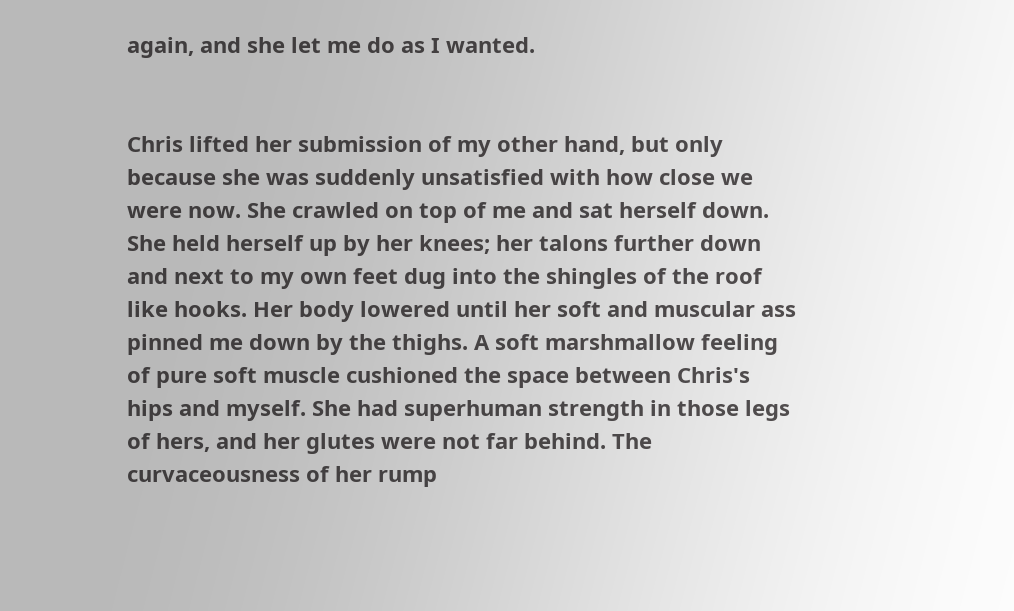again, and she let me do as I wanted.


Chris lifted her submission of my other hand, but only because she was suddenly unsatisfied with how close we were now. She crawled on top of me and sat herself down. She held herself up by her knees; her talons further down and next to my own feet dug into the shingles of the roof like hooks. Her body lowered until her soft and muscular ass pinned me down by the thighs. A soft marshmallow feeling of pure soft muscle cushioned the space between Chris's hips and myself. She had superhuman strength in those legs of hers, and her glutes were not far behind. The curvaceousness of her rump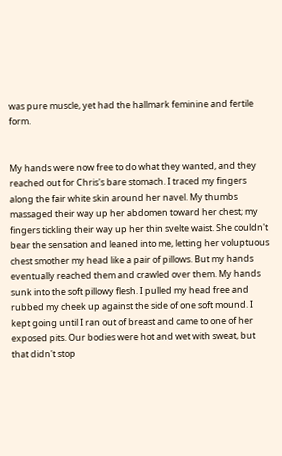was pure muscle, yet had the hallmark feminine and fertile form.


My hands were now free to do what they wanted, and they reached out for Chris's bare stomach. I traced my fingers along the fair white skin around her navel. My thumbs massaged their way up her abdomen toward her chest; my fingers tickling their way up her thin svelte waist. She couldn't bear the sensation and leaned into me, letting her voluptuous chest smother my head like a pair of pillows. But my hands eventually reached them and crawled over them. My hands sunk into the soft pillowy flesh. I pulled my head free and rubbed my cheek up against the side of one soft mound. I kept going until I ran out of breast and came to one of her exposed pits. Our bodies were hot and wet with sweat, but that didn't stop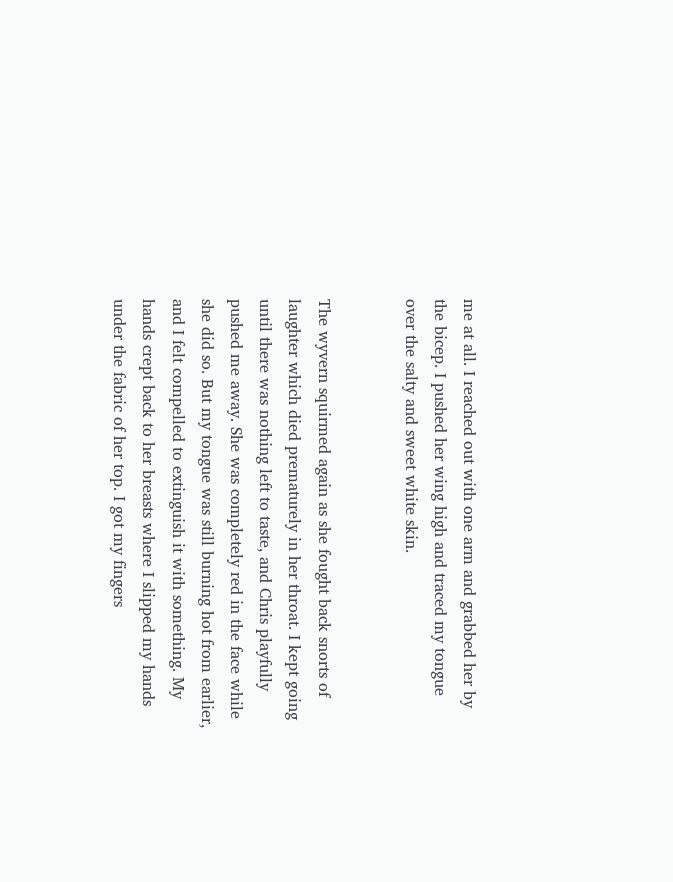me at all. I reached out with one arm and grabbed her by the bicep. I pushed her wing high and traced my tongue over the salty and sweet white skin.


The wyvern squirmed again as she fought back snorts of laughter which died prematurely in her throat. I kept going until there was nothing left to taste, and Chris playfully pushed me away. She was completely red in the face while she did so. But my tongue was still burning hot from earlier, and I felt compelled to extinguish it with something. My hands crept back to her breasts where I slipped my hands under the fabric of her top. I got my fingers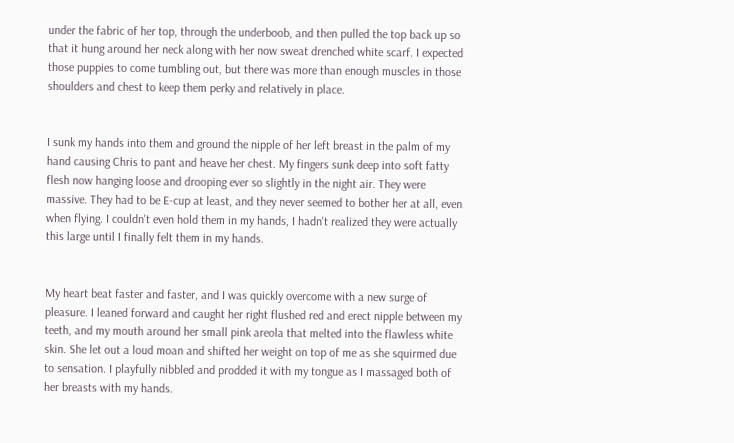under the fabric of her top, through the underboob, and then pulled the top back up so that it hung around her neck along with her now sweat drenched white scarf. I expected those puppies to come tumbling out, but there was more than enough muscles in those shoulders and chest to keep them perky and relatively in place.


I sunk my hands into them and ground the nipple of her left breast in the palm of my hand causing Chris to pant and heave her chest. My fingers sunk deep into soft fatty flesh now hanging loose and drooping ever so slightly in the night air. They were massive. They had to be E-cup at least, and they never seemed to bother her at all, even when flying. I couldn't even hold them in my hands, I hadn't realized they were actually this large until I finally felt them in my hands.


My heart beat faster and faster, and I was quickly overcome with a new surge of pleasure. I leaned forward and caught her right flushed red and erect nipple between my teeth, and my mouth around her small pink areola that melted into the flawless white skin. She let out a loud moan and shifted her weight on top of me as she squirmed due to sensation. I playfully nibbled and prodded it with my tongue as I massaged both of her breasts with my hands.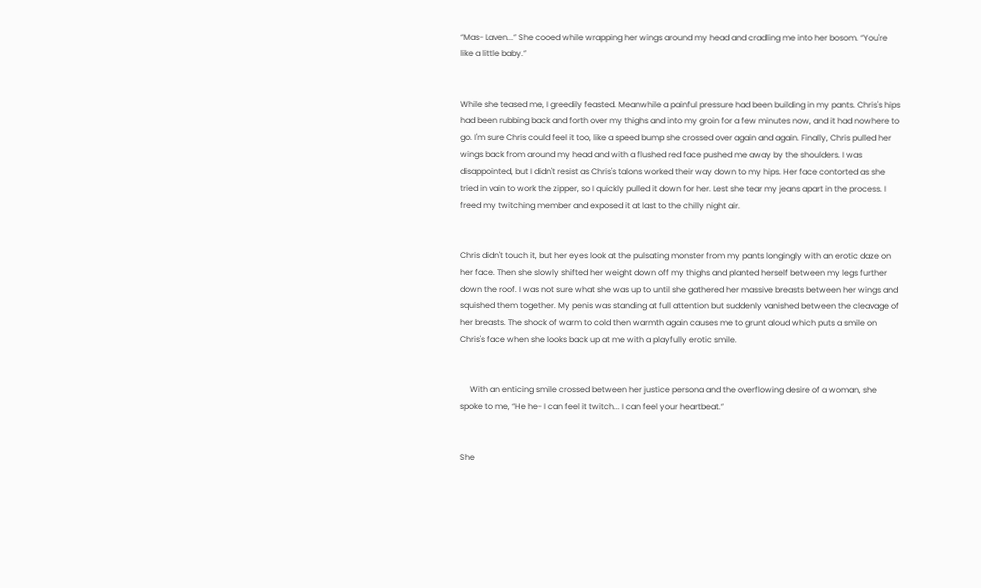“Mas- Laven...” She cooed while wrapping her wings around my head and cradling me into her bosom. “You're like a little baby.”


While she teased me, I greedily feasted. Meanwhile a painful pressure had been building in my pants. Chris's hips had been rubbing back and forth over my thighs and into my groin for a few minutes now, and it had nowhere to go. I'm sure Chris could feel it too, like a speed bump she crossed over again and again. Finally, Chris pulled her wings back from around my head and with a flushed red face pushed me away by the shoulders. I was disappointed, but I didn't resist as Chris's talons worked their way down to my hips. Her face contorted as she tried in vain to work the zipper, so I quickly pulled it down for her. Lest she tear my jeans apart in the process. I freed my twitching member and exposed it at last to the chilly night air.


Chris didn't touch it, but her eyes look at the pulsating monster from my pants longingly with an erotic daze on her face. Then she slowly shifted her weight down off my thighs and planted herself between my legs further down the roof. I was not sure what she was up to until she gathered her massive breasts between her wings and squished them together. My penis was standing at full attention but suddenly vanished between the cleavage of her breasts. The shock of warm to cold then warmth again causes me to grunt aloud which puts a smile on Chris's face when she looks back up at me with a playfully erotic smile.


     With an enticing smile crossed between her justice persona and the overflowing desire of a woman, she spoke to me, “He he- I can feel it twitch... I can feel your heartbeat.”


She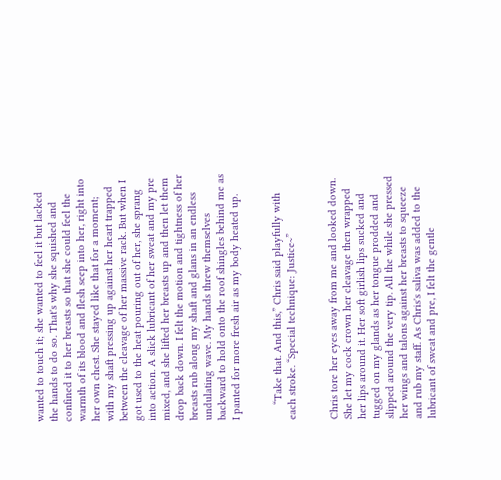wanted to touch it; she wanted to feel it but lacked the hands to do so. That's why she squished and confined it to her breasts so that she could feel the warmth of its blood and flesh seep into her, right into her own chest. She stayed like that for a moment; with my shaft pressing up against her heart trapped between the cleavage of her massive rack. But when I got used to the heat pouring out of her, she sprang into action. A slick lubricant of her sweat and my pre mixed, and she lifted her breasts up and then let them drop back down. I felt the motion and tightness of her breasts rub along my shaft and glans in an endless undulating wave. My hands threw themselves backward to hold onto the roof shingles behind me as I panted for more fresh air as my body heated up.


     “Take that. And this,” Chris said playfully with each stroke. “Special technique: Justice~”


Chris tore her eyes away from me and looked down. She let my cock crown her cleavage then wrapped her lips around it. Her soft girlish lips sucked and tugged on my glands as her tongue prodded and slipped around the very tip. All the while she pressed her wings and talons against her breasts to squeeze and rub my staff. As Chris's saliva was added to the lubricant of sweat and pre, I felt the gentle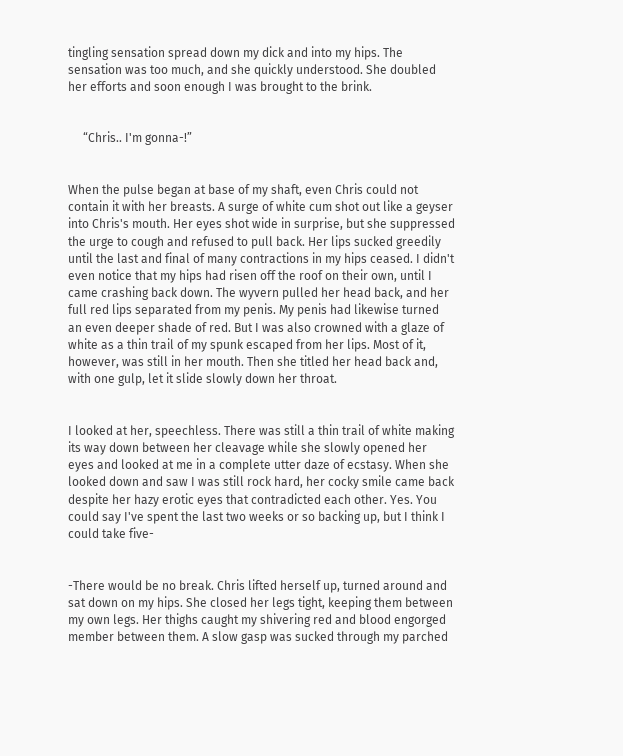tingling sensation spread down my dick and into my hips. The sensation was too much, and she quickly understood. She doubled her efforts and soon enough I was brought to the brink.


     “Chris.. I'm gonna-!”


When the pulse began at base of my shaft, even Chris could not contain it with her breasts. A surge of white cum shot out like a geyser into Chris's mouth. Her eyes shot wide in surprise, but she suppressed the urge to cough and refused to pull back. Her lips sucked greedily until the last and final of many contractions in my hips ceased. I didn't even notice that my hips had risen off the roof on their own, until I came crashing back down. The wyvern pulled her head back, and her full red lips separated from my penis. My penis had likewise turned an even deeper shade of red. But I was also crowned with a glaze of white as a thin trail of my spunk escaped from her lips. Most of it, however, was still in her mouth. Then she titled her head back and, with one gulp, let it slide slowly down her throat.


I looked at her, speechless. There was still a thin trail of white making its way down between her cleavage while she slowly opened her eyes and looked at me in a complete utter daze of ecstasy. When she looked down and saw I was still rock hard, her cocky smile came back despite her hazy erotic eyes that contradicted each other. Yes. You could say I've spent the last two weeks or so backing up, but I think I could take five-


-There would be no break. Chris lifted herself up, turned around and sat down on my hips. She closed her legs tight, keeping them between my own legs. Her thighs caught my shivering red and blood engorged member between them. A slow gasp was sucked through my parched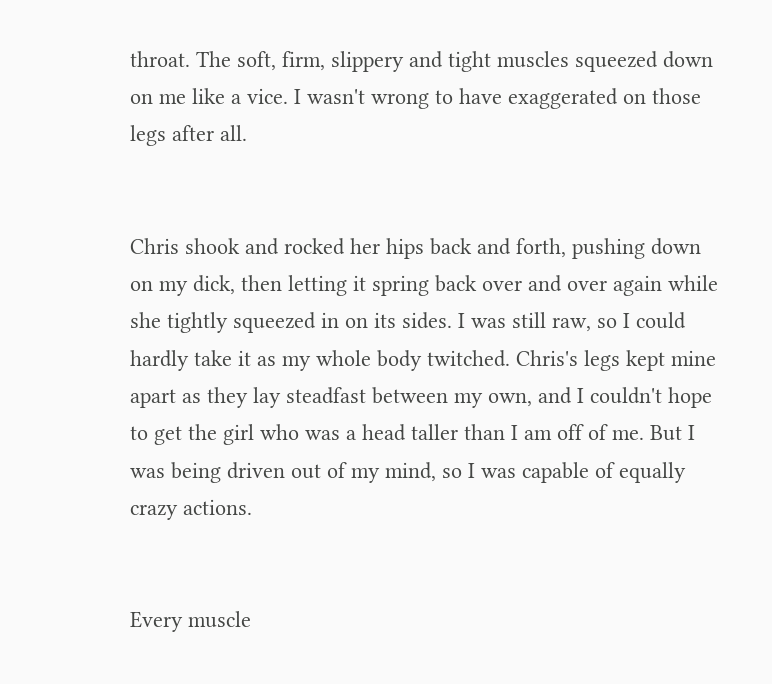throat. The soft, firm, slippery and tight muscles squeezed down on me like a vice. I wasn't wrong to have exaggerated on those legs after all.


Chris shook and rocked her hips back and forth, pushing down on my dick, then letting it spring back over and over again while she tightly squeezed in on its sides. I was still raw, so I could hardly take it as my whole body twitched. Chris's legs kept mine apart as they lay steadfast between my own, and I couldn't hope to get the girl who was a head taller than I am off of me. But I was being driven out of my mind, so I was capable of equally crazy actions.


Every muscle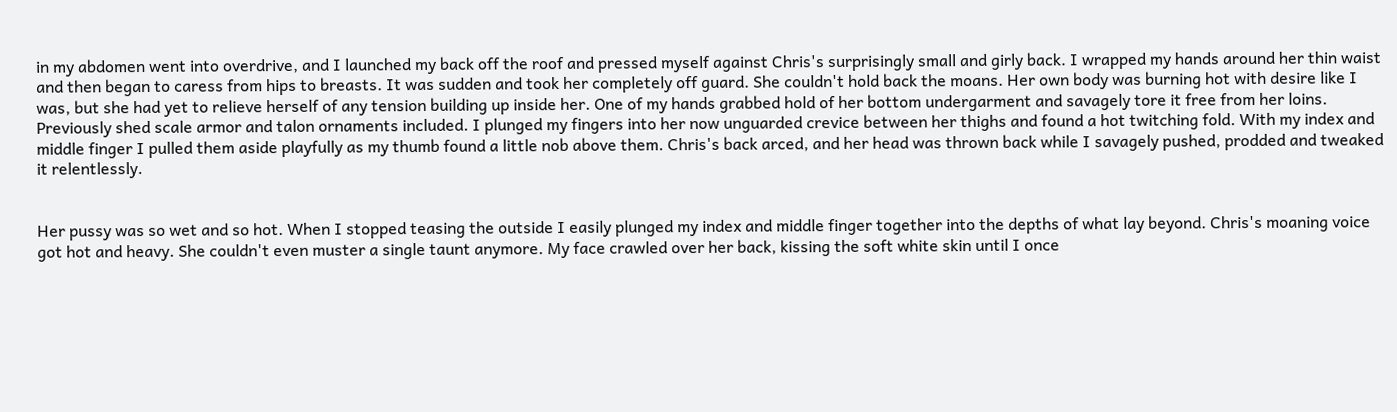in my abdomen went into overdrive, and I launched my back off the roof and pressed myself against Chris's surprisingly small and girly back. I wrapped my hands around her thin waist and then began to caress from hips to breasts. It was sudden and took her completely off guard. She couldn't hold back the moans. Her own body was burning hot with desire like I was, but she had yet to relieve herself of any tension building up inside her. One of my hands grabbed hold of her bottom undergarment and savagely tore it free from her loins. Previously shed scale armor and talon ornaments included. I plunged my fingers into her now unguarded crevice between her thighs and found a hot twitching fold. With my index and middle finger I pulled them aside playfully as my thumb found a little nob above them. Chris's back arced, and her head was thrown back while I savagely pushed, prodded and tweaked it relentlessly.


Her pussy was so wet and so hot. When I stopped teasing the outside I easily plunged my index and middle finger together into the depths of what lay beyond. Chris's moaning voice got hot and heavy. She couldn't even muster a single taunt anymore. My face crawled over her back, kissing the soft white skin until I once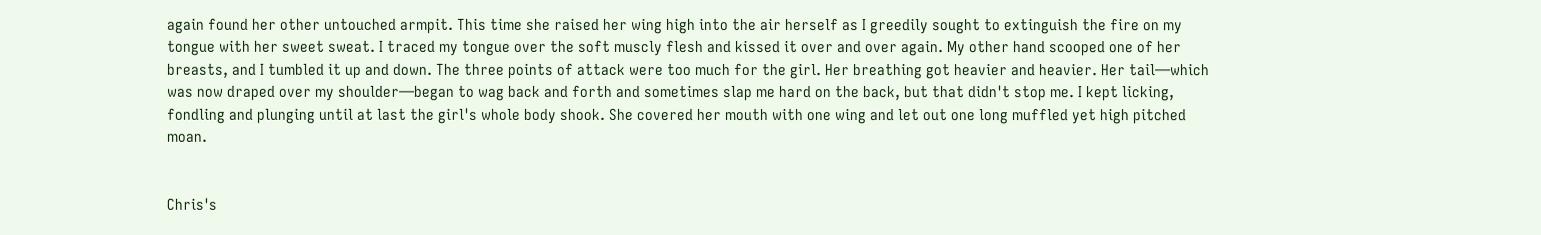again found her other untouched armpit. This time she raised her wing high into the air herself as I greedily sought to extinguish the fire on my tongue with her sweet sweat. I traced my tongue over the soft muscly flesh and kissed it over and over again. My other hand scooped one of her breasts, and I tumbled it up and down. The three points of attack were too much for the girl. Her breathing got heavier and heavier. Her tail—which was now draped over my shoulder—began to wag back and forth and sometimes slap me hard on the back, but that didn't stop me. I kept licking, fondling and plunging until at last the girl's whole body shook. She covered her mouth with one wing and let out one long muffled yet high pitched moan.


Chris's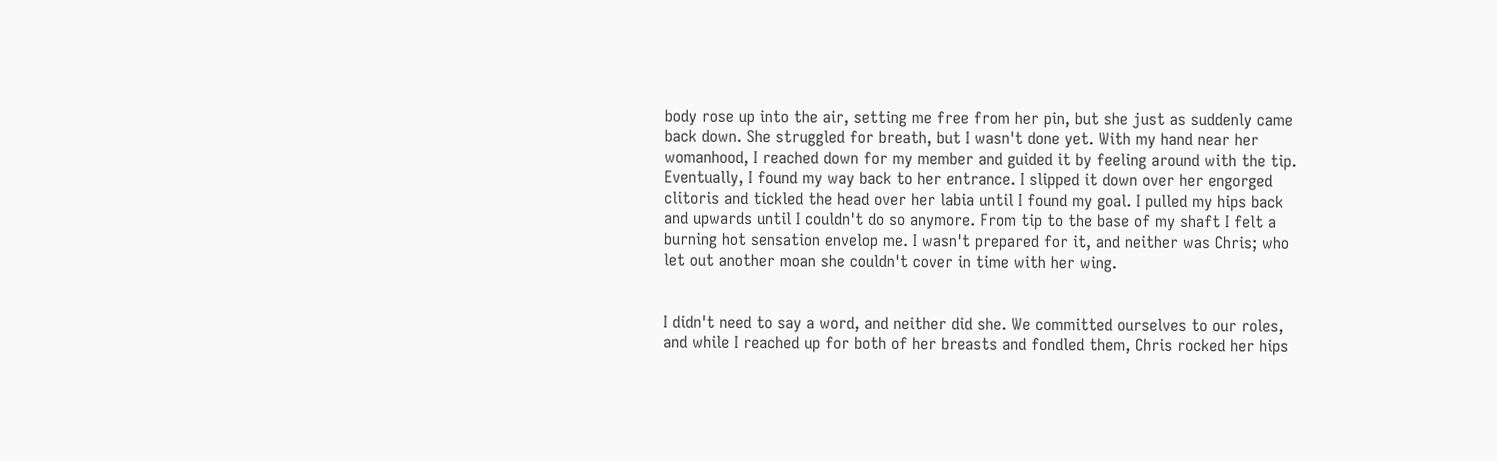body rose up into the air, setting me free from her pin, but she just as suddenly came back down. She struggled for breath, but I wasn't done yet. With my hand near her womanhood, I reached down for my member and guided it by feeling around with the tip. Eventually, I found my way back to her entrance. I slipped it down over her engorged clitoris and tickled the head over her labia until I found my goal. I pulled my hips back and upwards until I couldn't do so anymore. From tip to the base of my shaft I felt a burning hot sensation envelop me. I wasn't prepared for it, and neither was Chris; who let out another moan she couldn't cover in time with her wing.


I didn't need to say a word, and neither did she. We committed ourselves to our roles, and while I reached up for both of her breasts and fondled them, Chris rocked her hips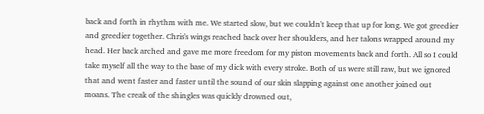back and forth in rhythm with me. We started slow, but we couldn't keep that up for long. We got greedier and greedier together. Chris's wings reached back over her shoulders, and her talons wrapped around my head. Her back arched and gave me more freedom for my piston movements back and forth. All so I could take myself all the way to the base of my dick with every stroke. Both of us were still raw, but we ignored that and went faster and faster until the sound of our skin slapping against one another joined out moans. The creak of the shingles was quickly drowned out,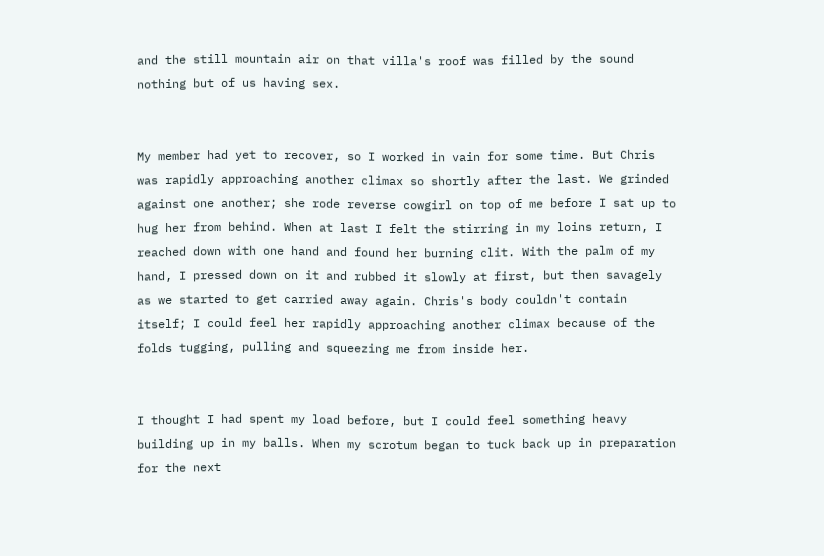and the still mountain air on that villa's roof was filled by the sound nothing but of us having sex.


My member had yet to recover, so I worked in vain for some time. But Chris was rapidly approaching another climax so shortly after the last. We grinded against one another; she rode reverse cowgirl on top of me before I sat up to hug her from behind. When at last I felt the stirring in my loins return, I reached down with one hand and found her burning clit. With the palm of my hand, I pressed down on it and rubbed it slowly at first, but then savagely as we started to get carried away again. Chris's body couldn't contain itself; I could feel her rapidly approaching another climax because of the folds tugging, pulling and squeezing me from inside her.


I thought I had spent my load before, but I could feel something heavy building up in my balls. When my scrotum began to tuck back up in preparation for the next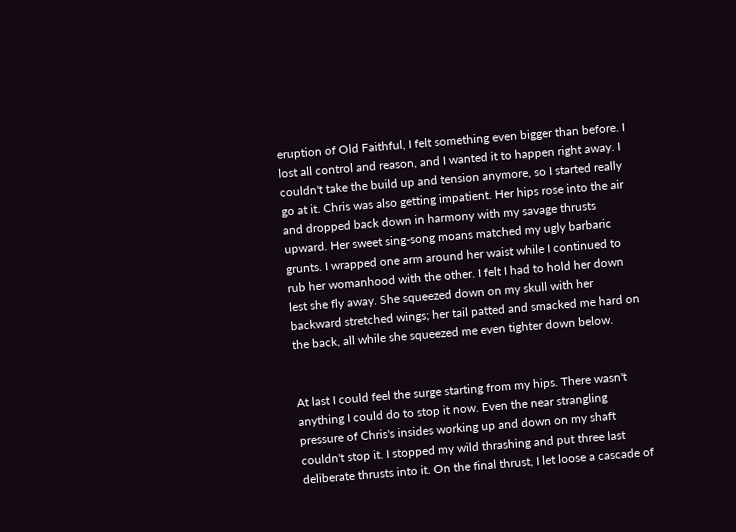eruption of Old Faithful, I felt something even bigger than before. I lost all control and reason, and I wanted it to happen right away. I couldn't take the build up and tension anymore, so I started really go at it. Chris was also getting impatient. Her hips rose into the air and dropped back down in harmony with my savage thrusts upward. Her sweet sing-song moans matched my ugly barbaric grunts. I wrapped one arm around her waist while I continued to rub her womanhood with the other. I felt I had to hold her down lest she fly away. She squeezed down on my skull with her backward stretched wings; her tail patted and smacked me hard on the back, all while she squeezed me even tighter down below.


At last I could feel the surge starting from my hips. There wasn't anything I could do to stop it now. Even the near strangling pressure of Chris's insides working up and down on my shaft couldn't stop it. I stopped my wild thrashing and put three last deliberate thrusts into it. On the final thrust, I let loose a cascade of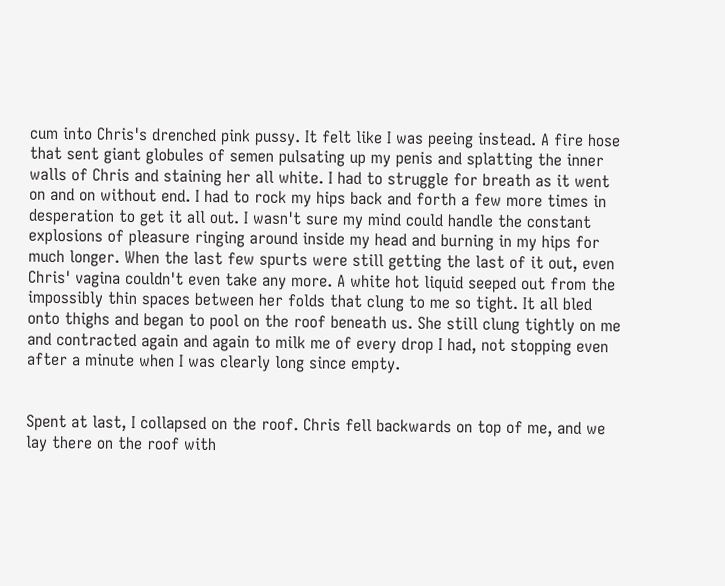cum into Chris's drenched pink pussy. It felt like I was peeing instead. A fire hose that sent giant globules of semen pulsating up my penis and splatting the inner walls of Chris and staining her all white. I had to struggle for breath as it went on and on without end. I had to rock my hips back and forth a few more times in desperation to get it all out. I wasn't sure my mind could handle the constant explosions of pleasure ringing around inside my head and burning in my hips for much longer. When the last few spurts were still getting the last of it out, even Chris' vagina couldn't even take any more. A white hot liquid seeped out from the impossibly thin spaces between her folds that clung to me so tight. It all bled onto thighs and began to pool on the roof beneath us. She still clung tightly on me and contracted again and again to milk me of every drop I had, not stopping even after a minute when I was clearly long since empty.


Spent at last, I collapsed on the roof. Chris fell backwards on top of me, and we lay there on the roof with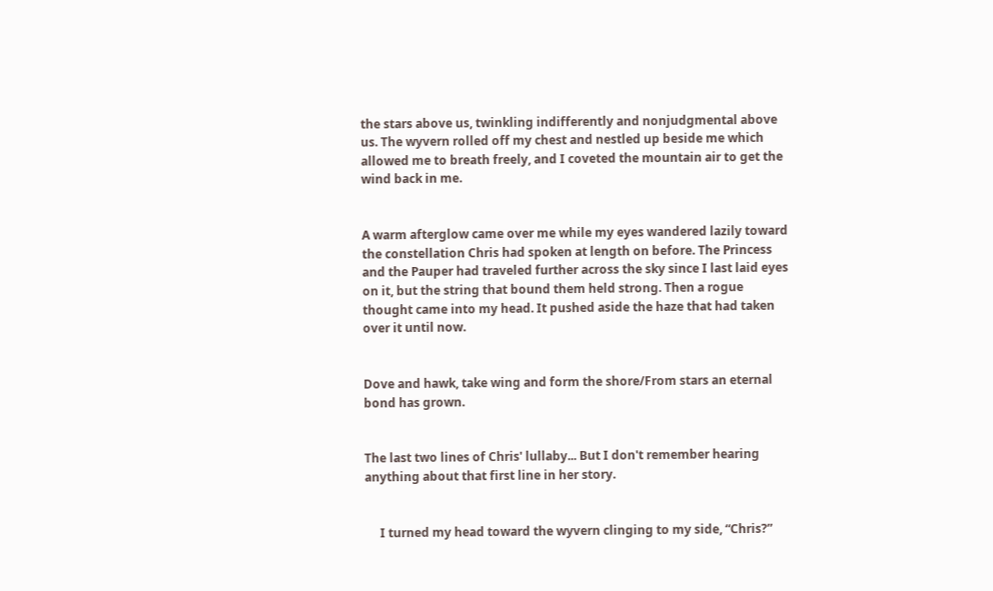the stars above us, twinkling indifferently and nonjudgmental above us. The wyvern rolled off my chest and nestled up beside me which allowed me to breath freely, and I coveted the mountain air to get the wind back in me.


A warm afterglow came over me while my eyes wandered lazily toward the constellation Chris had spoken at length on before. The Princess and the Pauper had traveled further across the sky since I last laid eyes on it, but the string that bound them held strong. Then a rogue thought came into my head. It pushed aside the haze that had taken over it until now.


Dove and hawk, take wing and form the shore/From stars an eternal bond has grown.


The last two lines of Chris' lullaby... But I don't remember hearing anything about that first line in her story.


     I turned my head toward the wyvern clinging to my side, “Chris?”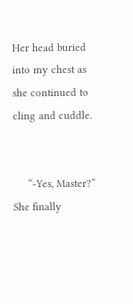Her head buried into my chest as she continued to cling and cuddle.


     “-Yes, Master?” She finally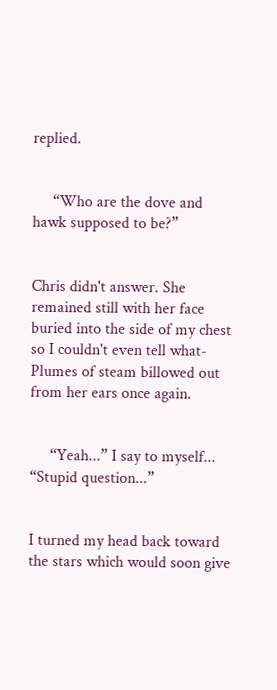replied.


     “Who are the dove and hawk supposed to be?”


Chris didn't answer. She remained still with her face buried into the side of my chest so I couldn't even tell what- Plumes of steam billowed out from her ears once again.


     “Yeah...” I say to myself... “Stupid question...”


I turned my head back toward the stars which would soon give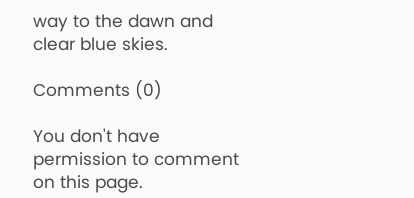way to the dawn and clear blue skies.

Comments (0)

You don't have permission to comment on this page.